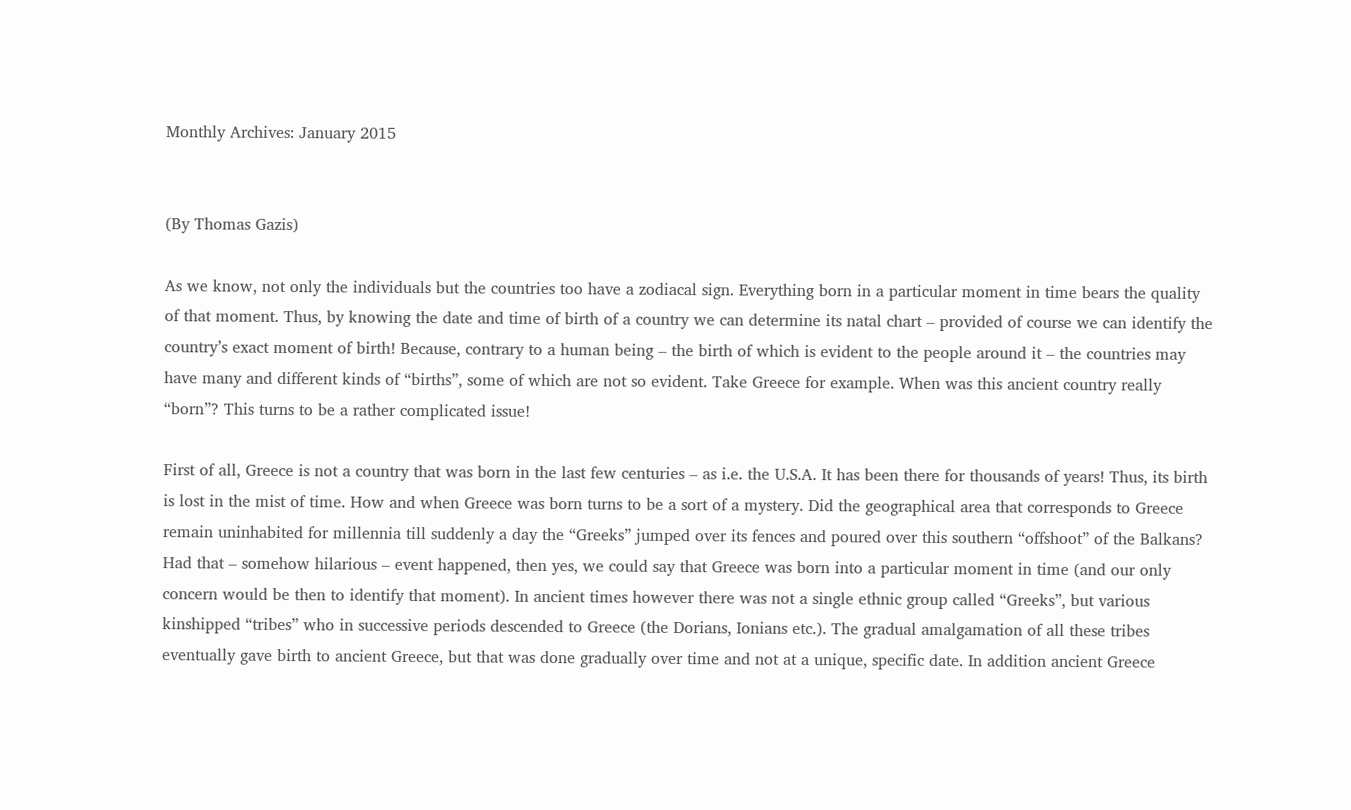Monthly Archives: January 2015


(By Thomas Gazis)

As we know, not only the individuals but the countries too have a zodiacal sign. Everything born in a particular moment in time bears the quality of that moment. Thus, by knowing the date and time of birth of a country we can determine its natal chart – provided of course we can identify the country’s exact moment of birth! Because, contrary to a human being – the birth of which is evident to the people around it – the countries may have many and different kinds of “births”, some of which are not so evident. Take Greece for example. When was this ancient country really “born”? This turns to be a rather complicated issue!

First of all, Greece is not a country that was born in the last few centuries – as i.e. the U.S.A. It has been there for thousands of years! Thus, its birth is lost in the mist of time. How and when Greece was born turns to be a sort of a mystery. Did the geographical area that corresponds to Greece remain uninhabited for millennia till suddenly a day the “Greeks” jumped over its fences and poured over this southern “offshoot” of the Balkans? Had that – somehow hilarious – event happened, then yes, we could say that Greece was born into a particular moment in time (and our only concern would be then to identify that moment). In ancient times however there was not a single ethnic group called “Greeks”, but various kinshipped “tribes” who in successive periods descended to Greece (the Dorians, Ionians etc.). The gradual amalgamation of all these tribes eventually gave birth to ancient Greece, but that was done gradually over time and not at a unique, specific date. In addition ancient Greece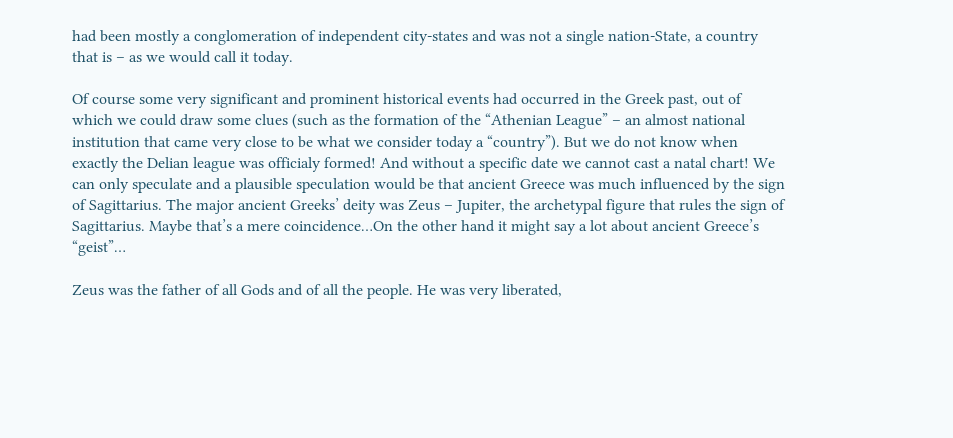had been mostly a conglomeration of independent city-states and was not a single nation-State, a country that is – as we would call it today.

Of course some very significant and prominent historical events had occurred in the Greek past, out of which we could draw some clues (such as the formation of the “Athenian League” – an almost national institution that came very close to be what we consider today a “country”). But we do not know when exactly the Delian league was officialy formed! And without a specific date we cannot cast a natal chart! We can only speculate and a plausible speculation would be that ancient Greece was much influenced by the sign of Sagittarius. The major ancient Greeks’ deity was Zeus – Jupiter, the archetypal figure that rules the sign of Sagittarius. Maybe that’s a mere coincidence…On the other hand it might say a lot about ancient Greece’s “geist”…

Zeus was the father of all Gods and of all the people. He was very liberated,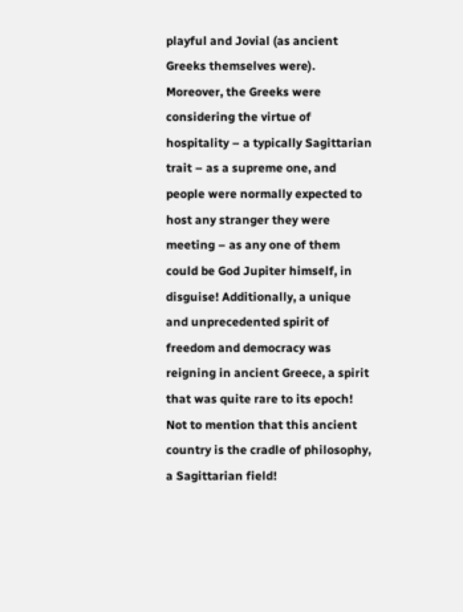playful and Jovial (as ancient Greeks themselves were). Moreover, the Greeks were considering the virtue of hospitality – a typically Sagittarian trait – as a supreme one, and people were normally expected to host any stranger they were meeting – as any one of them could be God Jupiter himself, in disguise! Additionally, a unique and unprecedented spirit of freedom and democracy was reigning in ancient Greece, a spirit that was quite rare to its epoch! Not to mention that this ancient country is the cradle of philosophy, a Sagittarian field!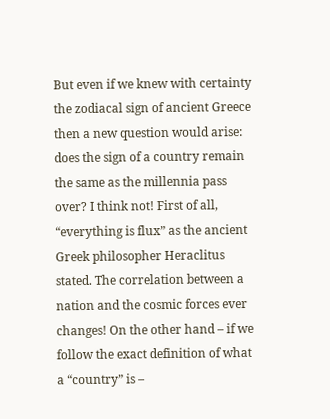But even if we knew with certainty the zodiacal sign of ancient Greece then a new question would arise: does the sign of a country remain the same as the millennia pass over? I think not! First of all, “everything is flux” as the ancient Greek philosopher Heraclitus stated. The correlation between a nation and the cosmic forces ever changes! On the other hand – if we follow the exact definition of what a “country” is –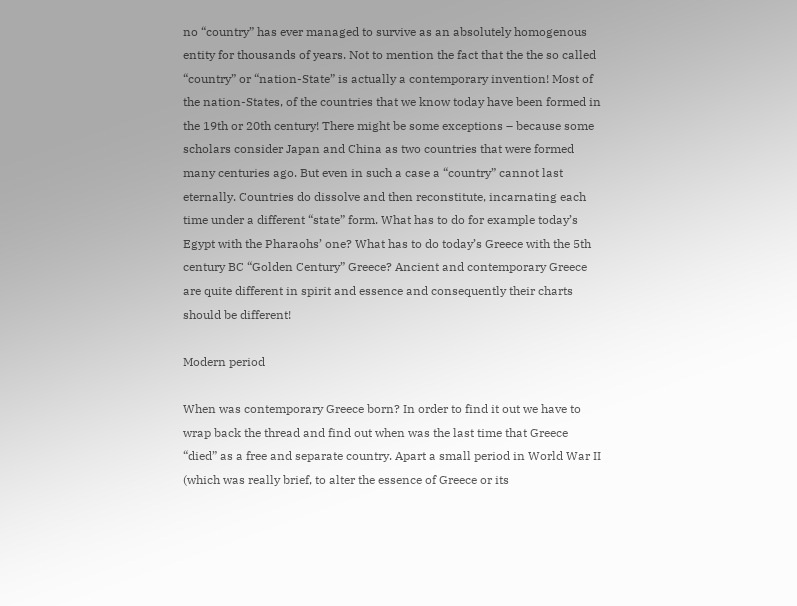no “country” has ever managed to survive as an absolutely homogenous entity for thousands of years. Not to mention the fact that the the so called “country” or “nation-State” is actually a contemporary invention! Most of the nation-States, of the countries that we know today have been formed in the 19th or 20th century! There might be some exceptions – because some scholars consider Japan and China as two countries that were formed many centuries ago. But even in such a case a “country” cannot last eternally. Countries do dissolve and then reconstitute, incarnating each time under a different “state” form. What has to do for example today’s Egypt with the Pharaohs’ one? What has to do today’s Greece with the 5th century BC “Golden Century” Greece? Ancient and contemporary Greece are quite different in spirit and essence and consequently their charts should be different!

Modern period

When was contemporary Greece born? In order to find it out we have to wrap back the thread and find out when was the last time that Greece “died” as a free and separate country. Apart a small period in World War II (which was really brief, to alter the essence of Greece or its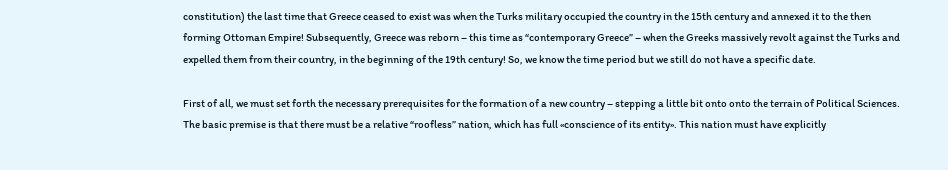constitution) the last time that Greece ceased to exist was when the Turks military occupied the country in the 15th century and annexed it to the then forming Ottoman Empire! Subsequently, Greece was reborn – this time as “contemporary Greece” – when the Greeks massively revolt against the Turks and expelled them from their country, in the beginning of the 19th century! So, we know the time period but we still do not have a specific date.

First of all, we must set forth the necessary prerequisites for the formation of a new country – stepping a little bit onto onto the terrain of Political Sciences. The basic premise is that there must be a relative “roofless” nation, which has full «conscience of its entity». This nation must have explicitly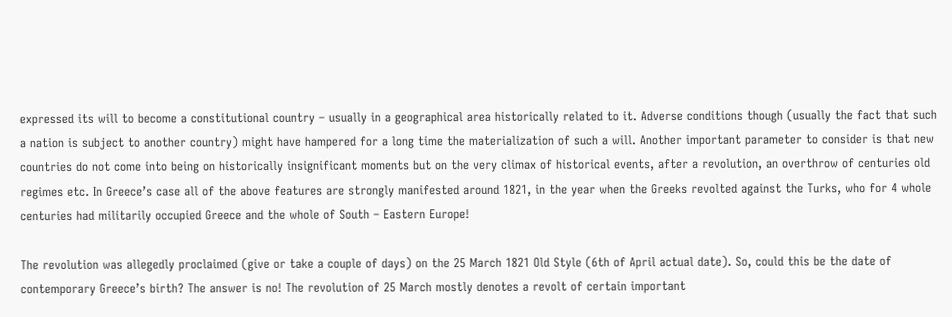expressed its will to become a constitutional country – usually in a geographical area historically related to it. Adverse conditions though (usually the fact that such a nation is subject to another country) might have hampered for a long time the materialization of such a will. Another important parameter to consider is that new countries do not come into being on historically insignificant moments but on the very climax of historical events, after a revolution, an overthrow of centuries old regimes etc. In Greece’s case all of the above features are strongly manifested around 1821, in the year when the Greeks revolted against the Turks, who for 4 whole centuries had militarily occupied Greece and the whole of South – Eastern Europe!

The revolution was allegedly proclaimed (give or take a couple of days) on the 25 March 1821 Old Style (6th of April actual date). So, could this be the date of contemporary Greece’s birth? The answer is no! The revolution of 25 March mostly denotes a revolt of certain important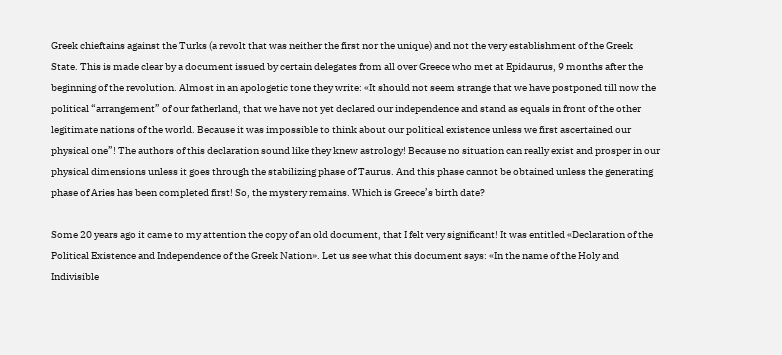Greek chieftains against the Turks (a revolt that was neither the first nor the unique) and not the very establishment of the Greek State. This is made clear by a document issued by certain delegates from all over Greece who met at Epidaurus, 9 months after the beginning of the revolution. Almost in an apologetic tone they write: «It should not seem strange that we have postponed till now the political “arrangement” of our fatherland, that we have not yet declared our independence and stand as equals in front of the other legitimate nations of the world. Because it was impossible to think about our political existence unless we first ascertained our physical one”! The authors of this declaration sound like they knew astrology! Because no situation can really exist and prosper in our physical dimensions unless it goes through the stabilizing phase of Taurus. And this phase cannot be obtained unless the generating phase of Aries has been completed first! So, the mystery remains. Which is Greece’s birth date?

Some 20 years ago it came to my attention the copy of an old document, that I felt very significant! It was entitled «Declaration of the Political Existence and Independence of the Greek Nation». Let us see what this document says: «In the name of the Holy and Indivisible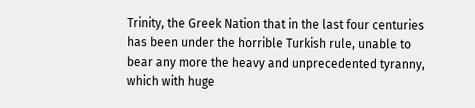Trinity, the Greek Nation that in the last four centuries has been under the horrible Turkish rule, unable to bear any more the heavy and unprecedented tyranny, which with huge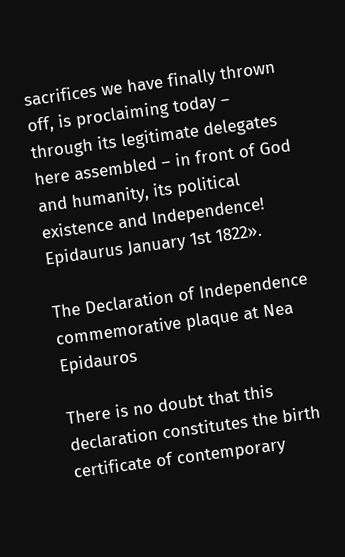sacrifices we have finally thrown off, is proclaiming today – through its legitimate delegates here assembled – in front of God and humanity, its political existence and Independence! Epidaurus January 1st 1822».

The Declaration of Independence commemorative plaque at Nea Epidauros

There is no doubt that this declaration constitutes the birth certificate of contemporary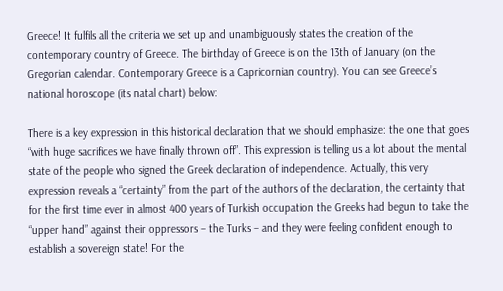Greece! It fulfils all the criteria we set up and unambiguously states the creation of the contemporary country of Greece. The birthday of Greece is on the 13th of January (on the Gregorian calendar. Contemporary Greece is a Capricornian country). You can see Greece’s national horoscope (its natal chart) below:

There is a key expression in this historical declaration that we should emphasize: the one that goes “with huge sacrifices we have finally thrown off”. This expression is telling us a lot about the mental state of the people who signed the Greek declaration of independence. Actually, this very expression reveals a “certainty” from the part of the authors of the declaration, the certainty that for the first time ever in almost 400 years of Turkish occupation the Greeks had begun to take the “upper hand” against their oppressors – the Turks – and they were feeling confident enough to establish a sovereign state! For the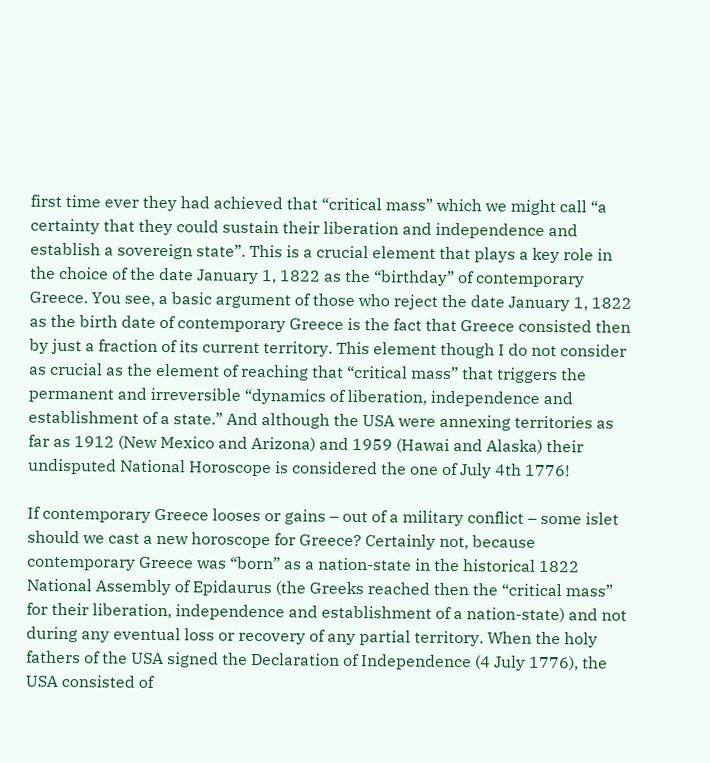first time ever they had achieved that “critical mass” which we might call “a certainty that they could sustain their liberation and independence and establish a sovereign state”. This is a crucial element that plays a key role in the choice of the date January 1, 1822 as the “birthday” of contemporary Greece. You see, a basic argument of those who reject the date January 1, 1822 as the birth date of contemporary Greece is the fact that Greece consisted then by just a fraction of its current territory. This element though I do not consider as crucial as the element of reaching that “critical mass” that triggers the permanent and irreversible “dynamics of liberation, independence and establishment of a state.” And although the USA were annexing territories as far as 1912 (New Mexico and Arizona) and 1959 (Hawai and Alaska) their undisputed National Horoscope is considered the one of July 4th 1776!

If contemporary Greece looses or gains – out of a military conflict – some islet should we cast a new horoscope for Greece? Certainly not, because contemporary Greece was “born” as a nation-state in the historical 1822 National Assembly of Epidaurus (the Greeks reached then the “critical mass” for their liberation, independence and establishment of a nation-state) and not during any eventual loss or recovery of any partial territory. When the holy fathers of the USA signed the Declaration of Independence (4 July 1776), the USA consisted of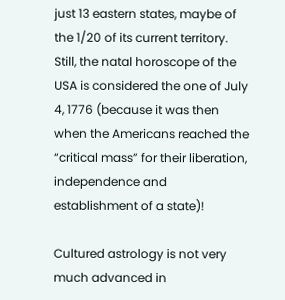just 13 eastern states, maybe of the 1/20 of its current territory. Still, the natal horoscope of the USA is considered the one of July 4, 1776 (because it was then when the Americans reached the “critical mass” for their liberation, independence and establishment of a state)!

Cultured astrology is not very much advanced in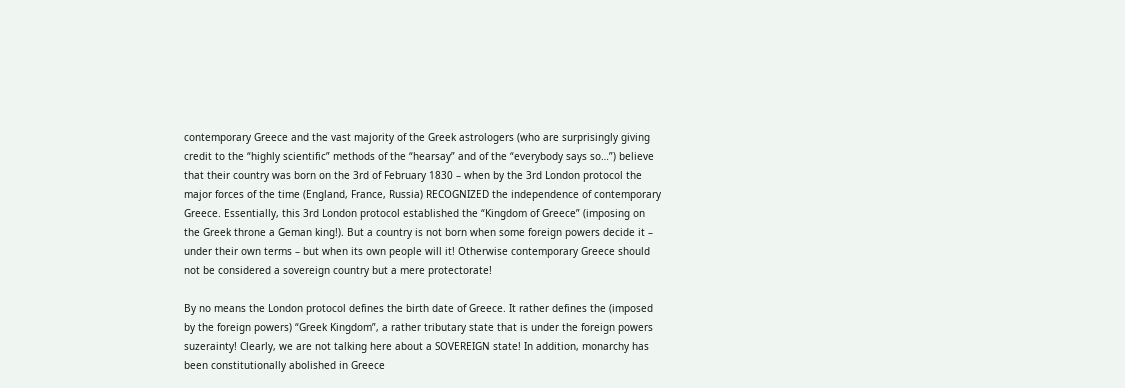contemporary Greece and the vast majority of the Greek astrologers (who are surprisingly giving credit to the “highly scientific” methods of the “hearsay” and of the “everybody says so…”) believe that their country was born on the 3rd of February 1830 – when by the 3rd London protocol the major forces of the time (England, France, Russia) RECOGNIZED the independence of contemporary Greece. Essentially, this 3rd London protocol established the “Kingdom of Greece” (imposing on the Greek throne a Geman king!). But a country is not born when some foreign powers decide it – under their own terms – but when its own people will it! Otherwise contemporary Greece should not be considered a sovereign country but a mere protectorate!

By no means the London protocol defines the birth date of Greece. It rather defines the (imposed by the foreign powers) “Greek Kingdom”, a rather tributary state that is under the foreign powers suzerainty! Clearly, we are not talking here about a SOVEREIGN state! In addition, monarchy has been constitutionally abolished in Greece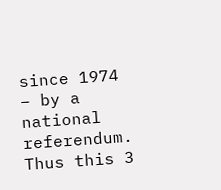since 1974 – by a national referendum. Thus this 3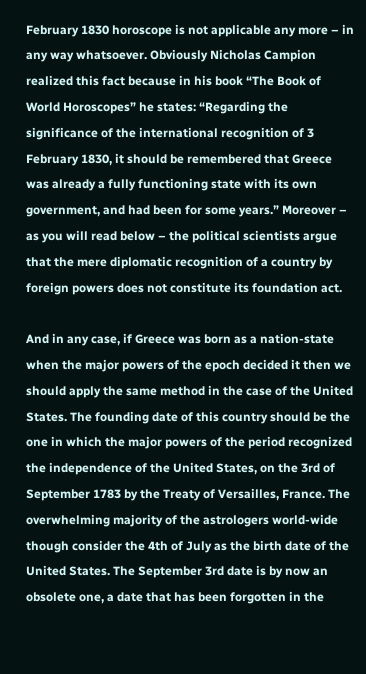February 1830 horoscope is not applicable any more – in any way whatsoever. Obviously Nicholas Campion realized this fact because in his book “The Book of World Horoscopes” he states: “Regarding the significance of the international recognition of 3 February 1830, it should be remembered that Greece was already a fully functioning state with its own government, and had been for some years.” Moreover – as you will read below – the political scientists argue that the mere diplomatic recognition of a country by foreign powers does not constitute its foundation act.

And in any case, if Greece was born as a nation-state when the major powers of the epoch decided it then we should apply the same method in the case of the United States. The founding date of this country should be the one in which the major powers of the period recognized the independence of the United States, on the 3rd of September 1783 by the Treaty of Versailles, France. The overwhelming majority of the astrologers world-wide though consider the 4th of July as the birth date of the United States. The September 3rd date is by now an obsolete one, a date that has been forgotten in the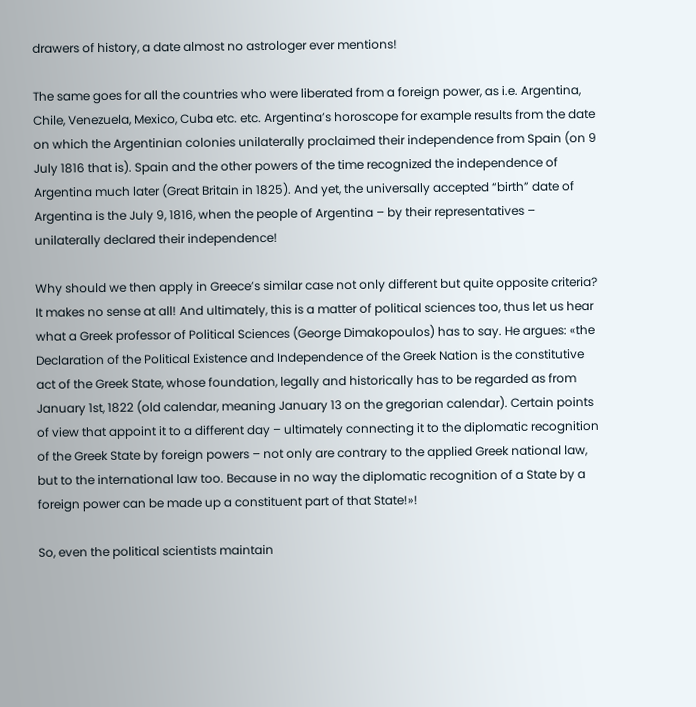drawers of history, a date almost no astrologer ever mentions!

The same goes for all the countries who were liberated from a foreign power, as i.e. Argentina, Chile, Venezuela, Mexico, Cuba etc. etc. Argentina’s horoscope for example results from the date on which the Argentinian colonies unilaterally proclaimed their independence from Spain (on 9 July 1816 that is). Spain and the other powers of the time recognized the independence of Argentina much later (Great Britain in 1825). And yet, the universally accepted “birth” date of Argentina is the July 9, 1816, when the people of Argentina – by their representatives – unilaterally declared their independence!

Why should we then apply in Greece’s similar case not only different but quite opposite criteria? It makes no sense at all! And ultimately, this is a matter of political sciences too, thus let us hear what a Greek professor of Political Sciences (George Dimakopoulos) has to say. He argues: «the Declaration of the Political Existence and Independence of the Greek Nation is the constitutive act of the Greek State, whose foundation, legally and historically has to be regarded as from January 1st, 1822 (old calendar, meaning January 13 on the gregorian calendar). Certain points of view that appoint it to a different day – ultimately connecting it to the diplomatic recognition of the Greek State by foreign powers – not only are contrary to the applied Greek national law, but to the international law too. Because in no way the diplomatic recognition of a State by a foreign power can be made up a constituent part of that State!»!

So, even the political scientists maintain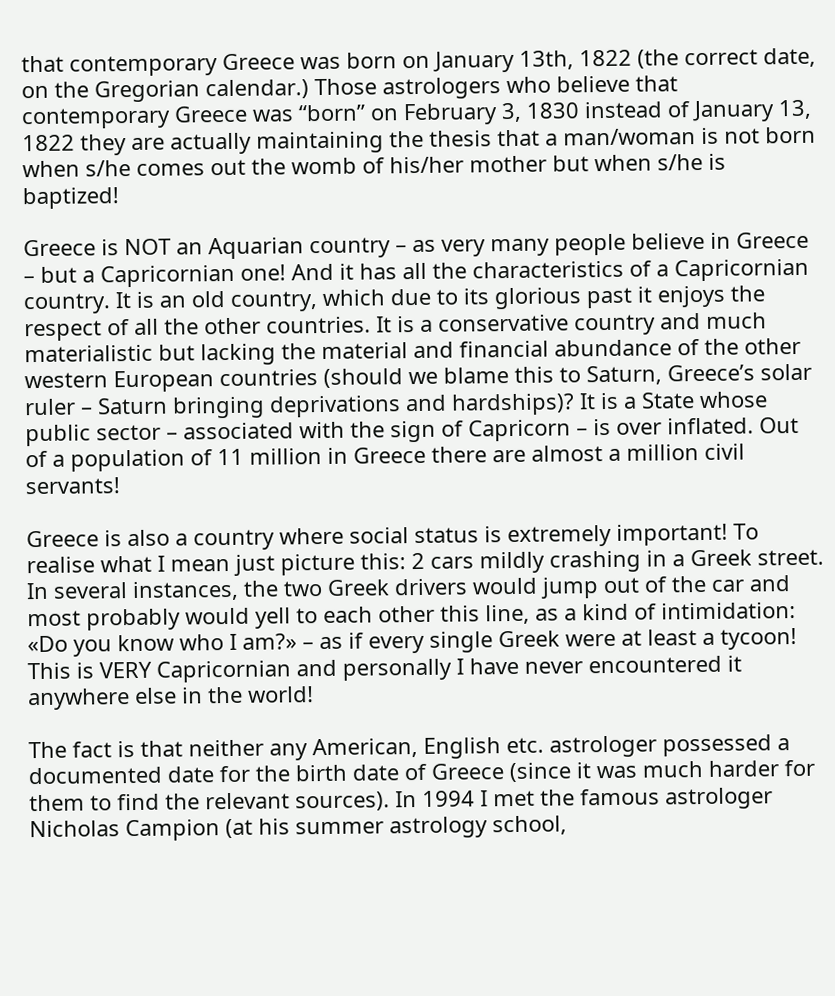that contemporary Greece was born on January 13th, 1822 (the correct date, on the Gregorian calendar.) Those astrologers who believe that contemporary Greece was “born” on February 3, 1830 instead of January 13, 1822 they are actually maintaining the thesis that a man/woman is not born when s/he comes out the womb of his/her mother but when s/he is baptized!

Greece is NOT an Aquarian country – as very many people believe in Greece – but a Capricornian one! And it has all the characteristics of a Capricornian country. It is an old country, which due to its glorious past it enjoys the respect of all the other countries. It is a conservative country and much materialistic but lacking the material and financial abundance of the other western European countries (should we blame this to Saturn, Greece’s solar ruler – Saturn bringing deprivations and hardships)? It is a State whose public sector – associated with the sign of Capricorn – is over inflated. Out of a population of 11 million in Greece there are almost a million civil servants!

Greece is also a country where social status is extremely important! To realise what I mean just picture this: 2 cars mildly crashing in a Greek street. In several instances, the two Greek drivers would jump out of the car and most probably would yell to each other this line, as a kind of intimidation: «Do you know who I am?» – as if every single Greek were at least a tycoon! This is VERY Capricornian and personally I have never encountered it anywhere else in the world!

The fact is that neither any American, English etc. astrologer possessed a documented date for the birth date of Greece (since it was much harder for them to find the relevant sources). In 1994 I met the famous astrologer Nicholas Campion (at his summer astrology school,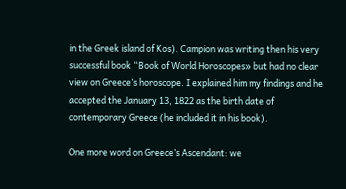in the Greek island of Kos). Campion was writing then his very successful book “Book of World Horoscopes» but had no clear view on Greece’s horoscope. I explained him my findings and he accepted the January 13, 1822 as the birth date of contemporary Greece (he included it in his book).

One more word on Greece’s Ascendant: we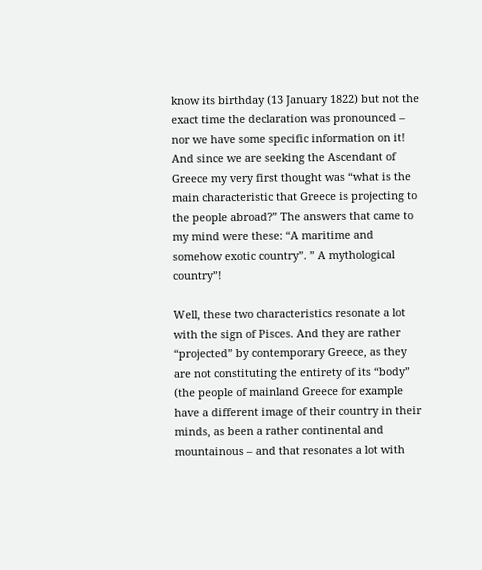know its birthday (13 January 1822) but not the exact time the declaration was pronounced – nor we have some specific information on it! And since we are seeking the Ascendant of Greece my very first thought was “what is the main characteristic that Greece is projecting to the people abroad?” The answers that came to my mind were these: “A maritime and somehow exotic country”. ” A mythological country”!

Well, these two characteristics resonate a lot with the sign of Pisces. And they are rather “projected” by contemporary Greece, as they are not constituting the entirety of its “body” (the people of mainland Greece for example have a different image of their country in their minds, as been a rather continental and mountainous – and that resonates a lot with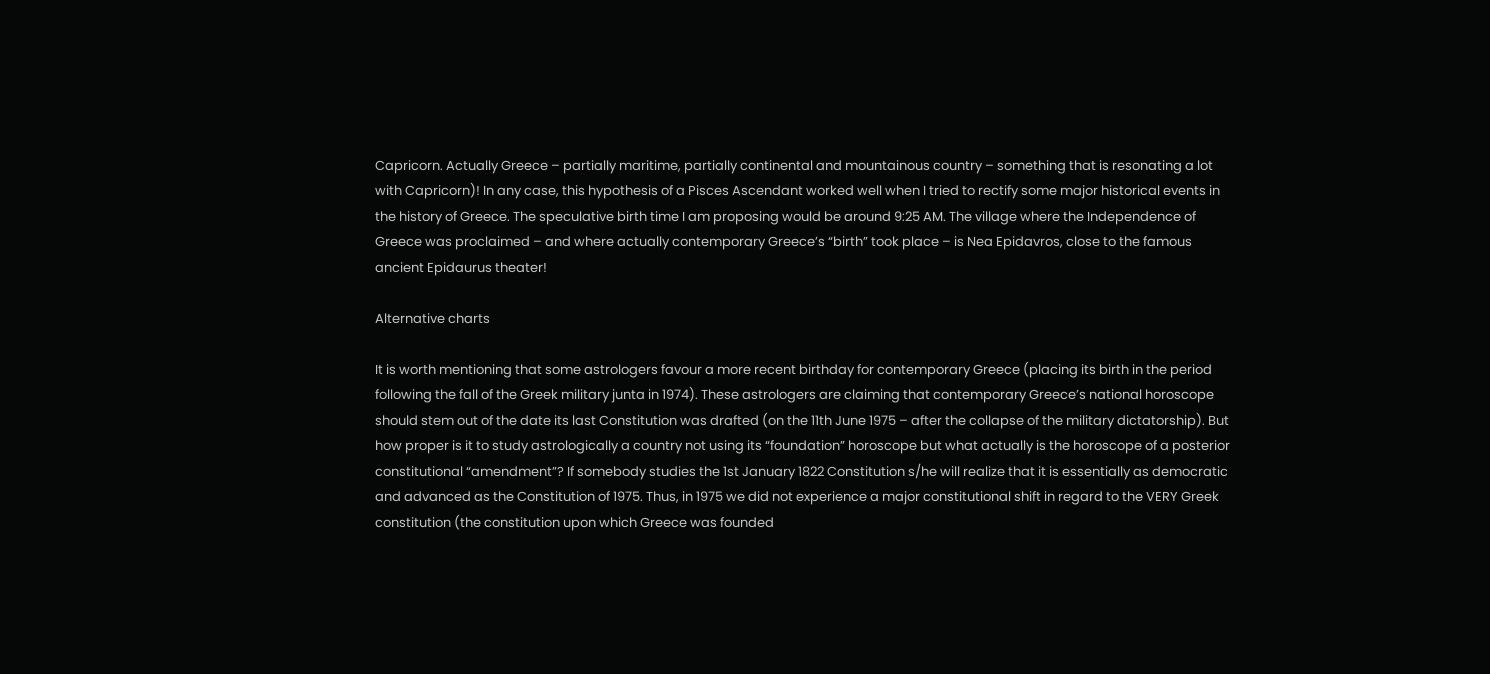Capricorn. Actually Greece – partially maritime, partially continental and mountainous country – something that is resonating a lot with Capricorn)! In any case, this hypothesis of a Pisces Ascendant worked well when I tried to rectify some major historical events in the history of Greece. The speculative birth time I am proposing would be around 9:25 AM. The village where the Independence of Greece was proclaimed – and where actually contemporary Greece’s “birth” took place – is Nea Epidavros, close to the famous ancient Epidaurus theater!

Alternative charts

It is worth mentioning that some astrologers favour a more recent birthday for contemporary Greece (placing its birth in the period following the fall of the Greek military junta in 1974). These astrologers are claiming that contemporary Greece’s national horoscope should stem out of the date its last Constitution was drafted (on the 11th June 1975 – after the collapse of the military dictatorship). But how proper is it to study astrologically a country not using its “foundation” horoscope but what actually is the horoscope of a posterior constitutional “amendment”? If somebody studies the 1st January 1822 Constitution s/he will realize that it is essentially as democratic and advanced as the Constitution of 1975. Thus, in 1975 we did not experience a major constitutional shift in regard to the VERY Greek constitution (the constitution upon which Greece was founded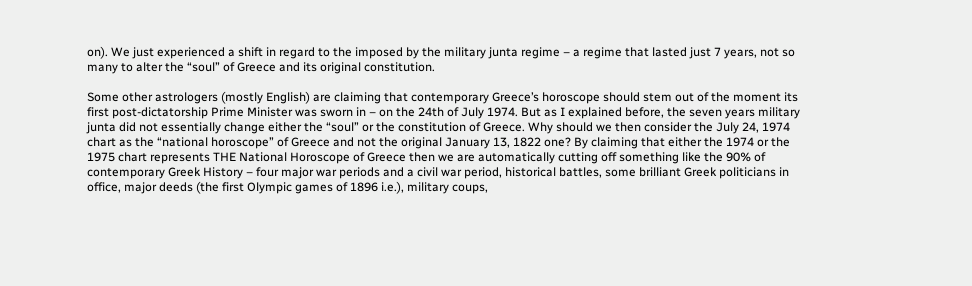on). We just experienced a shift in regard to the imposed by the military junta regime – a regime that lasted just 7 years, not so many to alter the “soul” of Greece and its original constitution.

Some other astrologers (mostly English) are claiming that contemporary Greece’s horoscope should stem out of the moment its first post-dictatorship Prime Minister was sworn in – on the 24th of July 1974. But as I explained before, the seven years military junta did not essentially change either the “soul” or the constitution of Greece. Why should we then consider the July 24, 1974 chart as the “national horoscope” of Greece and not the original January 13, 1822 one? By claiming that either the 1974 or the 1975 chart represents THE National Horoscope of Greece then we are automatically cutting off something like the 90% of contemporary Greek History – four major war periods and a civil war period, historical battles, some brilliant Greek politicians in office, major deeds (the first Olympic games of 1896 i.e.), military coups,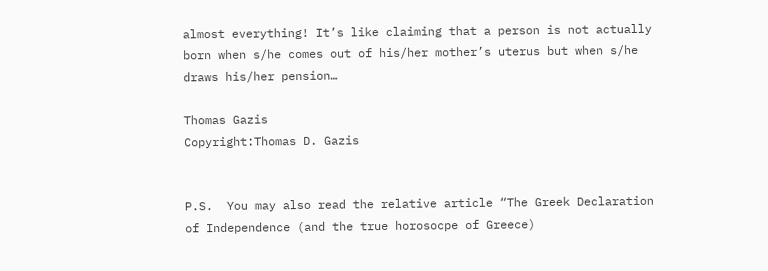almost everything! It’s like claiming that a person is not actually born when s/he comes out of his/her mother’s uterus but when s/he draws his/her pension…

Thomas Gazis
Copyright:Thomas D. Gazis


P.S.  You may also read the relative article “The Greek Declaration of Independence (and the true horosocpe of Greece)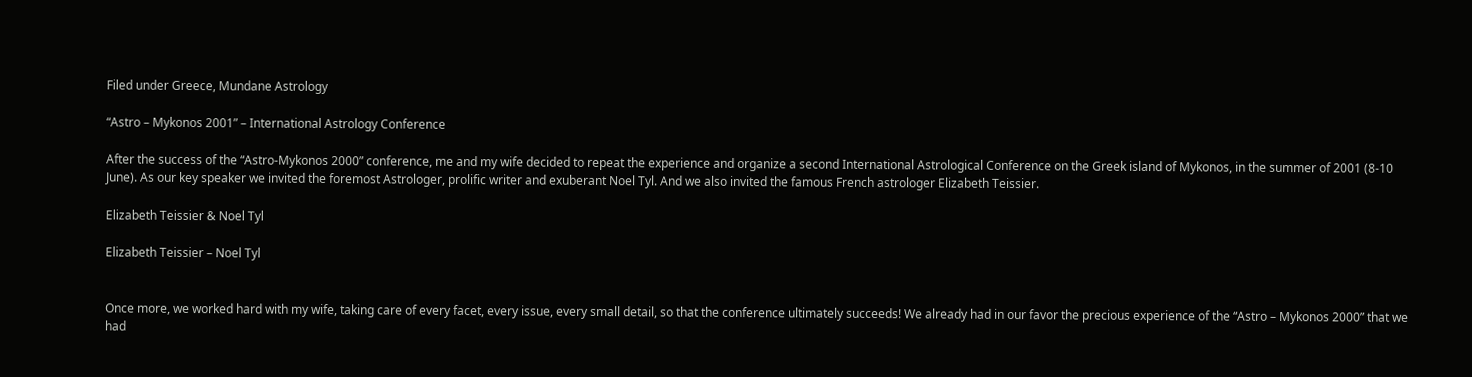Filed under Greece, Mundane Astrology

“Astro – Mykonos 2001” – International Astrology Conference

After the success of the “Astro-Mykonos 2000” conference, me and my wife decided to repeat the experience and organize a second International Astrological Conference on the Greek island of Mykonos, in the summer of 2001 (8-10 June). As our key speaker we invited the foremost Astrologer, prolific writer and exuberant Noel Tyl. And we also invited the famous French astrologer Elizabeth Teissier.

Elizabeth Teissier & Noel Tyl

Elizabeth Teissier – Noel Tyl


Once more, we worked hard with my wife, taking care of every facet, every issue, every small detail, so that the conference ultimately succeeds! We already had in our favor the precious experience of the “Astro – Mykonos 2000” that we had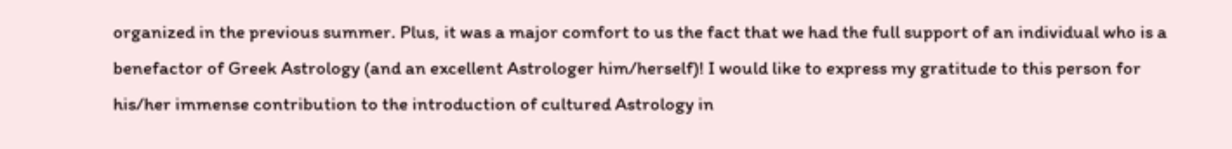organized in the previous summer. Plus, it was a major comfort to us the fact that we had the full support of an individual who is a benefactor of Greek Astrology (and an excellent Astrologer him/herself)! I would like to express my gratitude to this person for his/her immense contribution to the introduction of cultured Astrology in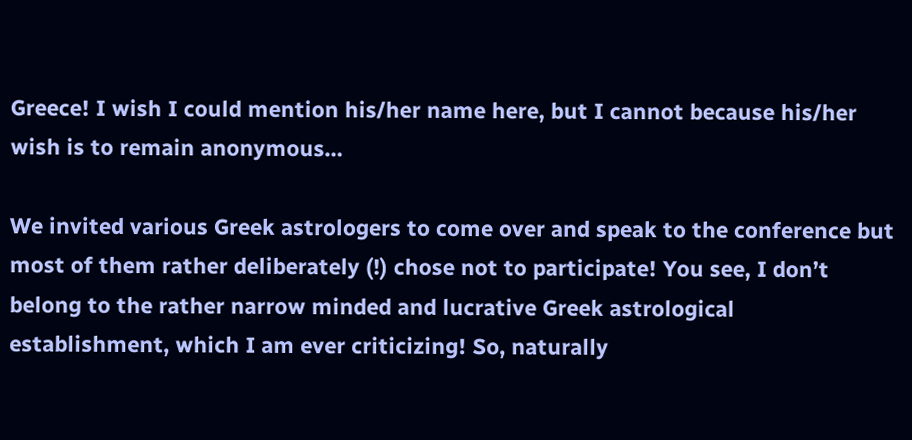Greece! I wish I could mention his/her name here, but I cannot because his/her wish is to remain anonymous…

We invited various Greek astrologers to come over and speak to the conference but most of them rather deliberately (!) chose not to participate! You see, I don’t belong to the rather narrow minded and lucrative Greek astrological establishment, which I am ever criticizing! So, naturally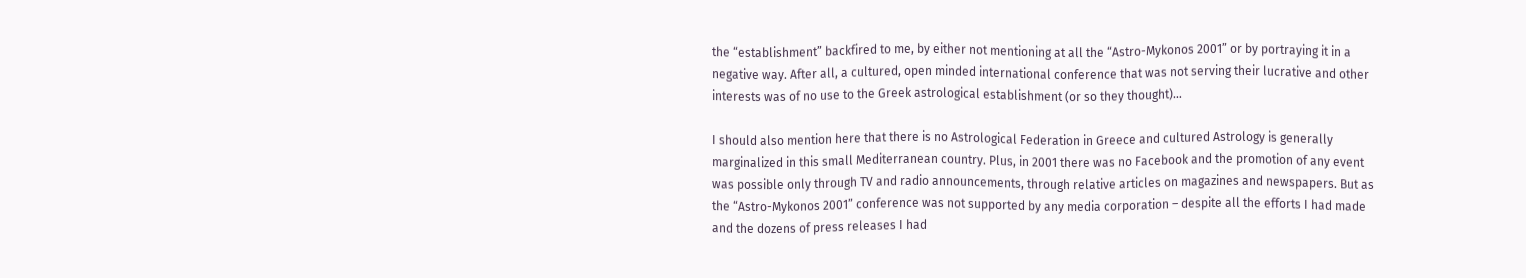the “establishment” backfired to me, by either not mentioning at all the “Astro-Mykonos 2001” or by portraying it in a negative way. After all, a cultured, open minded international conference that was not serving their lucrative and other interests was of no use to the Greek astrological establishment (or so they thought)…

I should also mention here that there is no Astrological Federation in Greece and cultured Astrology is generally marginalized in this small Mediterranean country. Plus, in 2001 there was no Facebook and the promotion of any event was possible only through TV and radio announcements, through relative articles on magazines and newspapers. But as the “Astro-Mykonos 2001” conference was not supported by any media corporation – despite all the efforts I had made and the dozens of press releases I had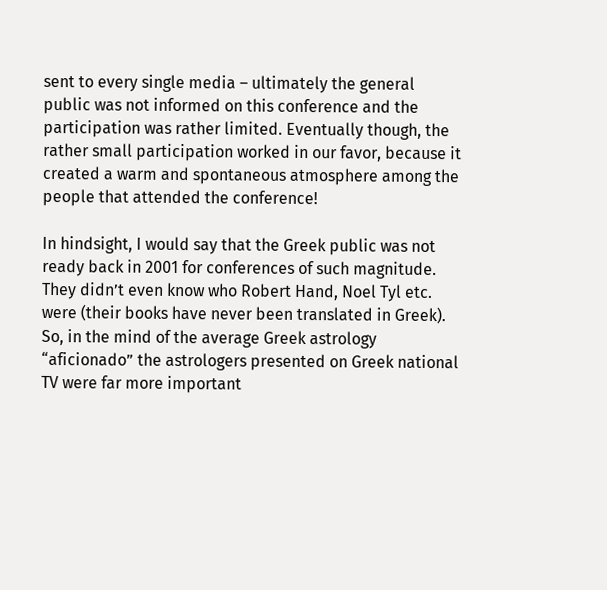sent to every single media – ultimately the general public was not informed on this conference and the participation was rather limited. Eventually though, the rather small participation worked in our favor, because it created a warm and spontaneous atmosphere among the people that attended the conference!

In hindsight, I would say that the Greek public was not ready back in 2001 for conferences of such magnitude. They didn’t even know who Robert Hand, Noel Tyl etc. were (their books have never been translated in Greek). So, in the mind of the average Greek astrology “aficionado” the astrologers presented on Greek national TV were far more important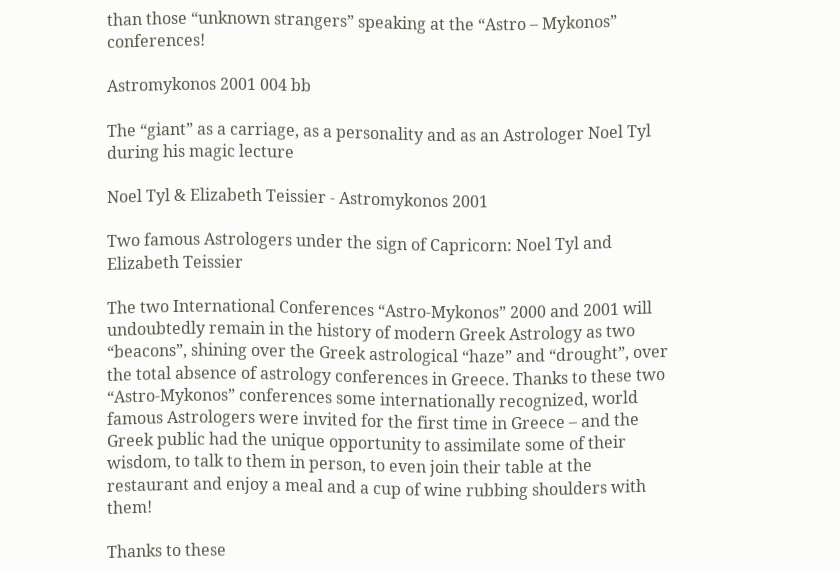than those “unknown strangers” speaking at the “Astro – Mykonos” conferences!

Astromykonos 2001 004 bb

The “giant” as a carriage, as a personality and as an Astrologer Noel Tyl during his magic lecture

Noel Tyl & Elizabeth Teissier - Astromykonos 2001

Two famous Astrologers under the sign of Capricorn: Noel Tyl and Elizabeth Teissier

The two International Conferences “Astro-Mykonos” 2000 and 2001 will undoubtedly remain in the history of modern Greek Astrology as two “beacons”, shining over the Greek astrological “haze” and “drought”, over the total absence of astrology conferences in Greece. Thanks to these two “Astro-Mykonos” conferences some internationally recognized, world famous Astrologers were invited for the first time in Greece – and the Greek public had the unique opportunity to assimilate some of their wisdom, to talk to them in person, to even join their table at the restaurant and enjoy a meal and a cup of wine rubbing shoulders with them!

Thanks to these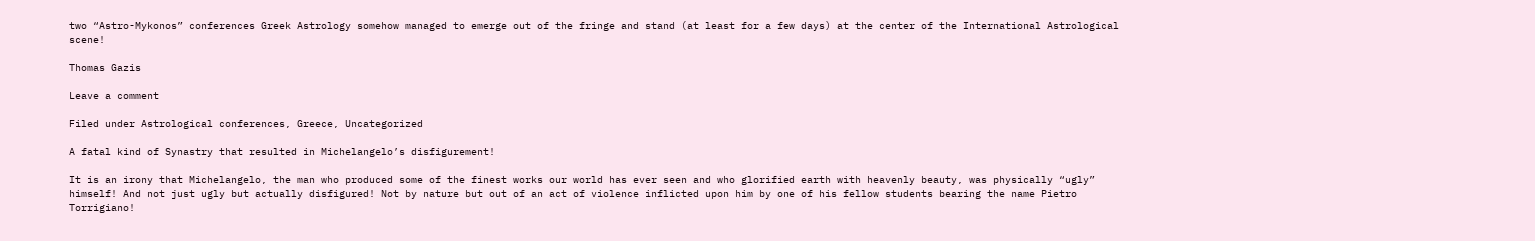two “Astro-Mykonos” conferences Greek Astrology somehow managed to emerge out of the fringe and stand (at least for a few days) at the center of the International Astrological scene!

Thomas Gazis

Leave a comment

Filed under Astrological conferences, Greece, Uncategorized

A fatal kind of Synastry that resulted in Michelangelo’s disfigurement!

It is an irony that Michelangelo, the man who produced some of the finest works our world has ever seen and who glorified earth with heavenly beauty, was physically “ugly” himself! And not just ugly but actually disfigured! Not by nature but out of an act of violence inflicted upon him by one of his fellow students bearing the name Pietro Torrigiano!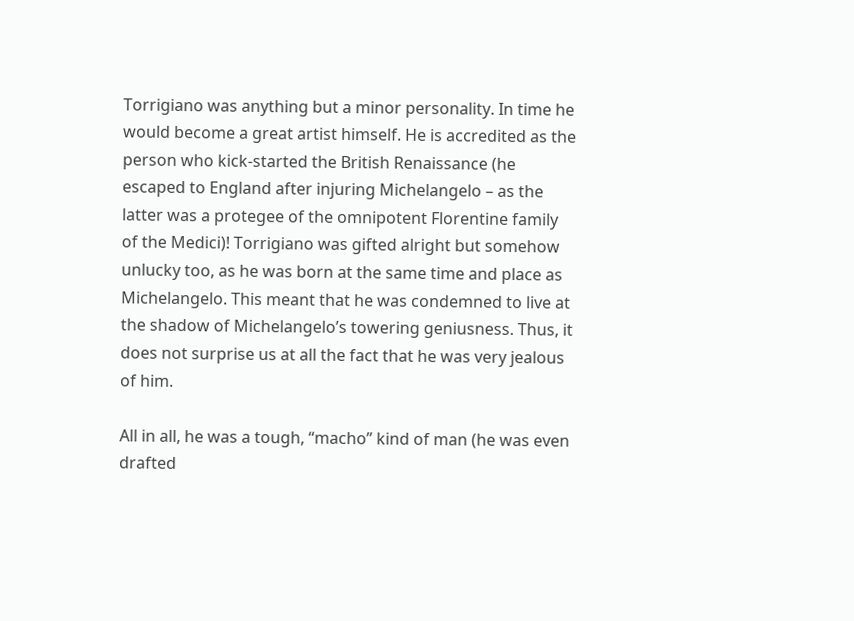Torrigiano was anything but a minor personality. In time he would become a great artist himself. He is accredited as the person who kick-started the British Renaissance (he escaped to England after injuring Michelangelo – as the latter was a protegee of the omnipotent Florentine family of the Medici)! Torrigiano was gifted alright but somehow unlucky too, as he was born at the same time and place as Michelangelo. This meant that he was condemned to live at the shadow of Michelangelo’s towering geniusness. Thus, it does not surprise us at all the fact that he was very jealous of him.

All in all, he was a tough, “macho” kind of man (he was even drafted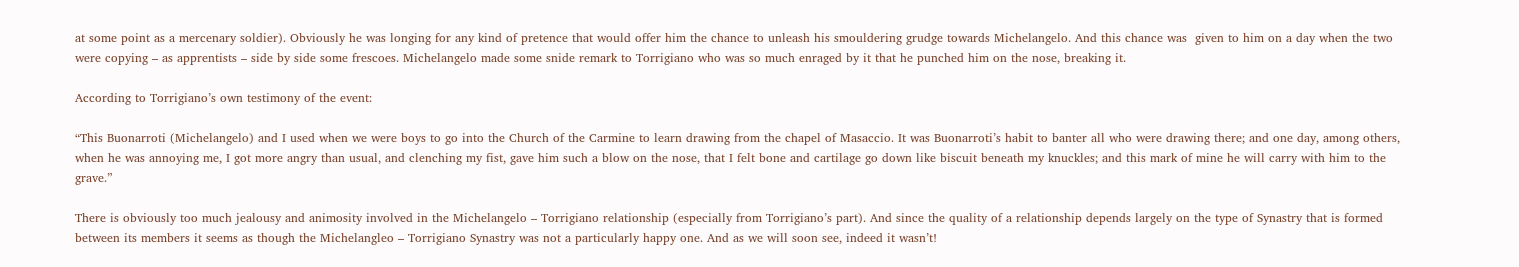at some point as a mercenary soldier). Obviously he was longing for any kind of pretence that would offer him the chance to unleash his smouldering grudge towards Michelangelo. And this chance was  given to him on a day when the two were copying – as apprentists – side by side some frescoes. Michelangelo made some snide remark to Torrigiano who was so much enraged by it that he punched him on the nose, breaking it.

According to Torrigiano’s own testimony of the event:

“This Buonarroti (Michelangelo) and I used when we were boys to go into the Church of the Carmine to learn drawing from the chapel of Masaccio. It was Buonarroti’s habit to banter all who were drawing there; and one day, among others, when he was annoying me, I got more angry than usual, and clenching my fist, gave him such a blow on the nose, that I felt bone and cartilage go down like biscuit beneath my knuckles; and this mark of mine he will carry with him to the grave.”

There is obviously too much jealousy and animosity involved in the Michelangelo – Torrigiano relationship (especially from Torrigiano’s part). And since the quality of a relationship depends largely on the type of Synastry that is formed between its members it seems as though the Michelangleo – Torrigiano Synastry was not a particularly happy one. And as we will soon see, indeed it wasn’t!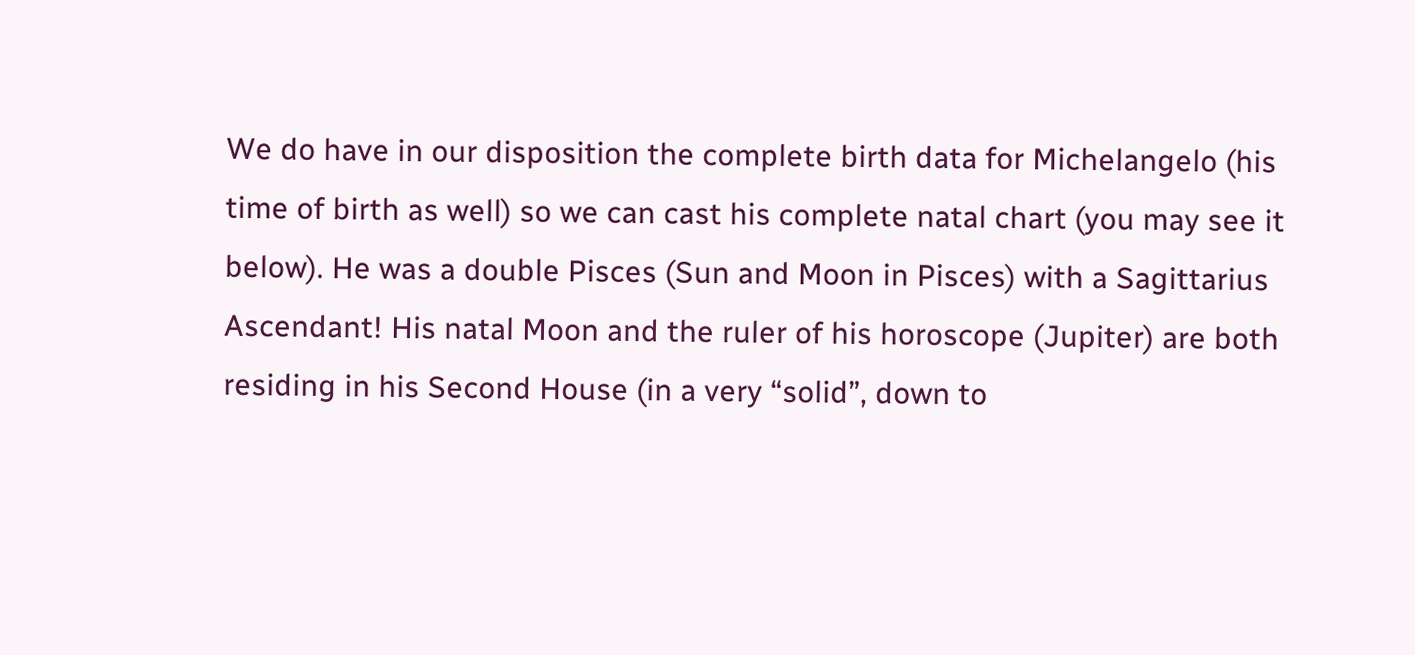We do have in our disposition the complete birth data for Michelangelo (his time of birth as well) so we can cast his complete natal chart (you may see it below). He was a double Pisces (Sun and Moon in Pisces) with a Sagittarius Ascendant! His natal Moon and the ruler of his horoscope (Jupiter) are both residing in his Second House (in a very “solid”, down to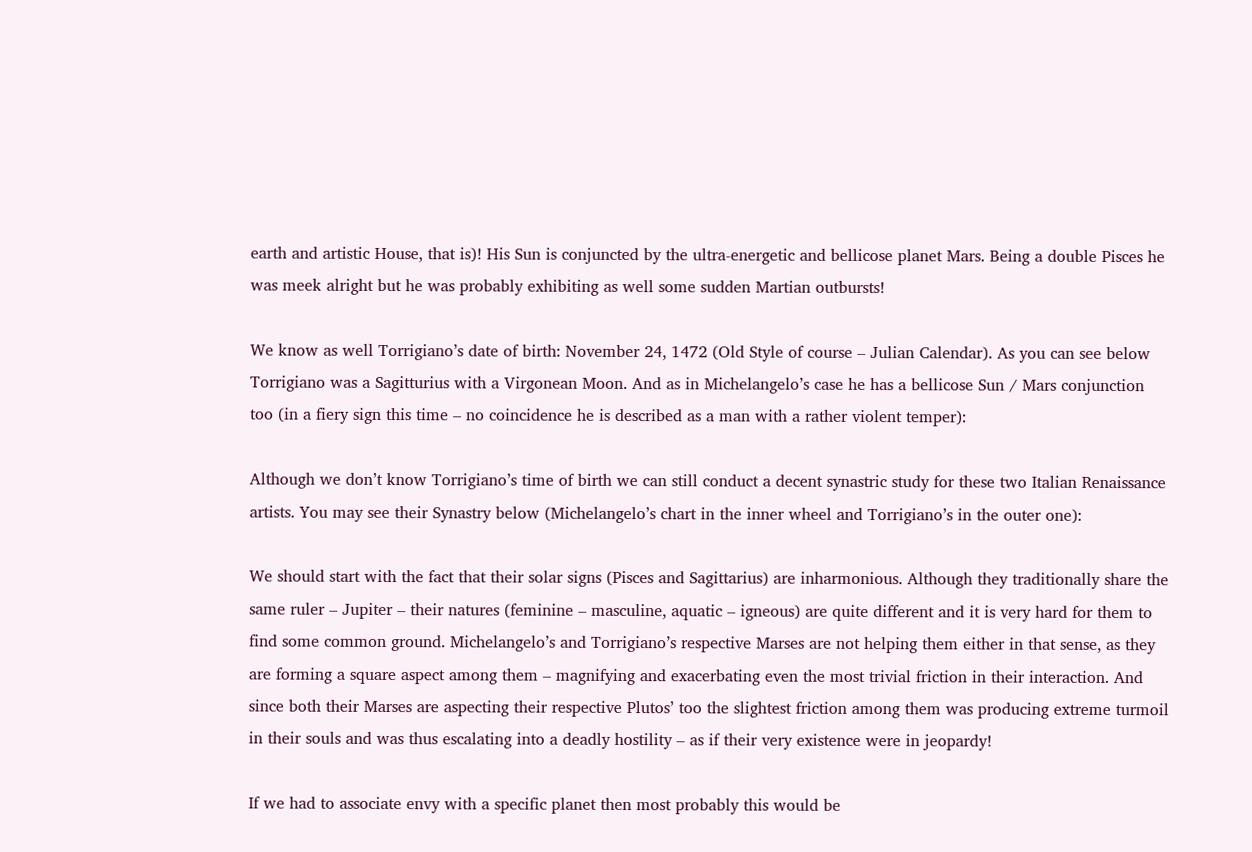earth and artistic House, that is)! His Sun is conjuncted by the ultra-energetic and bellicose planet Mars. Being a double Pisces he was meek alright but he was probably exhibiting as well some sudden Martian outbursts!

We know as well Torrigiano’s date of birth: November 24, 1472 (Old Style of course – Julian Calendar). As you can see below Torrigiano was a Sagitturius with a Virgonean Moon. And as in Michelangelo’s case he has a bellicose Sun / Mars conjunction too (in a fiery sign this time – no coincidence he is described as a man with a rather violent temper):

Although we don’t know Torrigiano’s time of birth we can still conduct a decent synastric study for these two Italian Renaissance artists. You may see their Synastry below (Michelangelo’s chart in the inner wheel and Torrigiano’s in the outer one):

We should start with the fact that their solar signs (Pisces and Sagittarius) are inharmonious. Although they traditionally share the same ruler – Jupiter – their natures (feminine – masculine, aquatic – igneous) are quite different and it is very hard for them to find some common ground. Michelangelo’s and Torrigiano’s respective Marses are not helping them either in that sense, as they are forming a square aspect among them – magnifying and exacerbating even the most trivial friction in their interaction. And since both their Marses are aspecting their respective Plutos’ too the slightest friction among them was producing extreme turmoil in their souls and was thus escalating into a deadly hostility – as if their very existence were in jeopardy!

If we had to associate envy with a specific planet then most probably this would be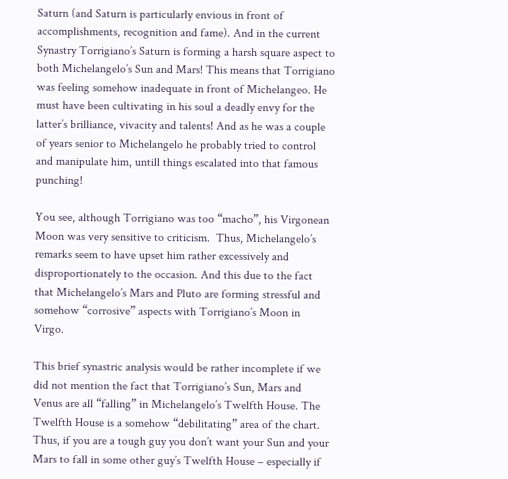Saturn (and Saturn is particularly envious in front of accomplishments, recognition and fame). And in the current Synastry Torrigiano’s Saturn is forming a harsh square aspect to both Michelangelo’s Sun and Mars! This means that Torrigiano was feeling somehow inadequate in front of Michelangeo. He must have been cultivating in his soul a deadly envy for the latter’s brilliance, vivacity and talents! And as he was a couple of years senior to Michelangelo he probably tried to control and manipulate him, untill things escalated into that famous punching!

You see, although Torrigiano was too “macho”, his Virgonean Moon was very sensitive to criticism.  Thus, Michelangelo’s remarks seem to have upset him rather excessively and disproportionately to the occasion. And this due to the fact that Michelangelo’s Mars and Pluto are forming stressful and somehow “corrosive” aspects with Torrigiano’s Moon in Virgo.

This brief synastric analysis would be rather incomplete if we did not mention the fact that Torrigiano’s Sun, Mars and Venus are all “falling” in Michelangelo’s Twelfth House. The Twelfth House is a somehow “debilitating” area of the chart. Thus, if you are a tough guy you don’t want your Sun and your Mars to fall in some other guy’s Twelfth House – especially if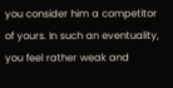you consider him a competitor of yours. In such an eventuality, you feel rather weak and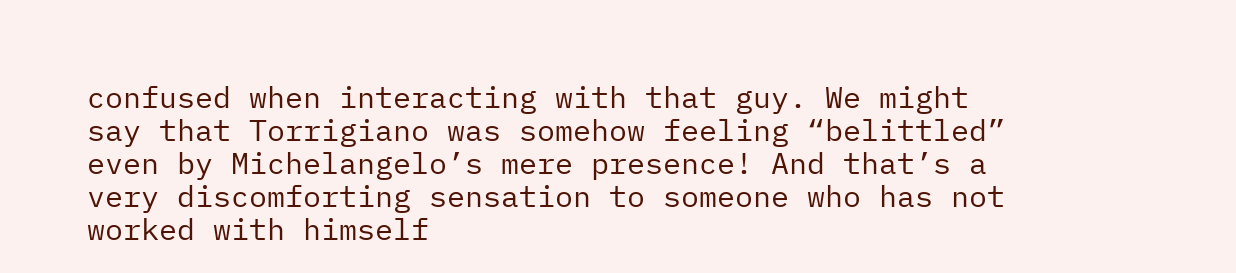confused when interacting with that guy. We might say that Torrigiano was somehow feeling “belittled” even by Michelangelo’s mere presence! And that’s a very discomforting sensation to someone who has not worked with himself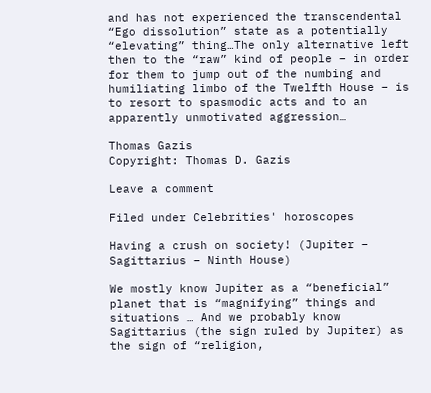and has not experienced the transcendental “Ego dissolution” state as a potentially “elevating” thing…The only alternative left then to the “raw” kind of people – in order for them to jump out of the numbing and humiliating limbo of the Twelfth House – is to resort to spasmodic acts and to an apparently unmotivated aggression…

Thomas Gazis
Copyright: Thomas D. Gazis

Leave a comment

Filed under Celebrities' horoscopes

Having a crush on society! (Jupiter – Sagittarius – Ninth House)

We mostly know Jupiter as a “beneficial” planet that is “magnifying” things and situations … And we probably know Sagittarius (the sign ruled by Jupiter) as the sign of “religion,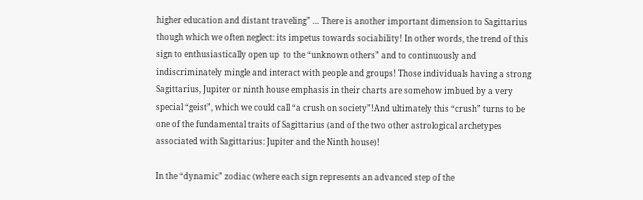higher education and distant traveling” … There is another important dimension to Sagittarius though which we often neglect: its impetus towards sociability! In other words, the trend of this sign to enthusiastically open up  to the “unknown others” and to continuously and indiscriminately mingle and interact with people and groups! Those individuals having a strong Sagittarius, Jupiter or ninth house emphasis in their charts are somehow imbued by a very special “geist”, which we could call “a crush on society”!And ultimately this “crush” turns to be one of the fundamental traits of Sagittarius (and of the two other astrological archetypes associated with Sagittarius: Jupiter and the Ninth house)!

In the “dynamic” zodiac (where each sign represents an advanced step of the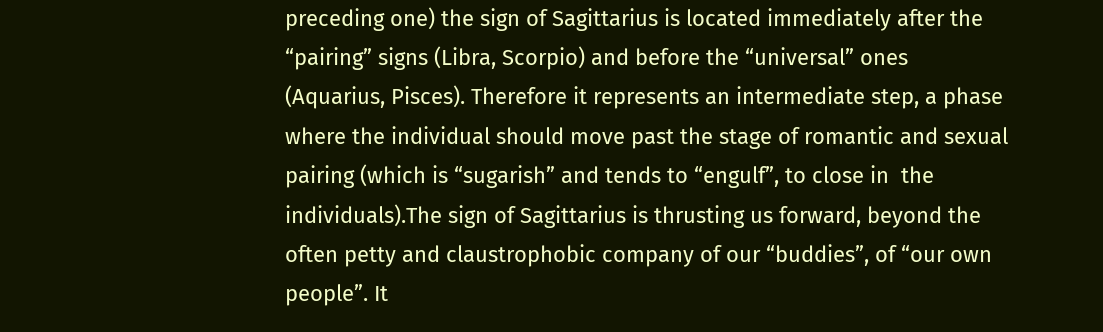preceding one) the sign of Sagittarius is located immediately after the “pairing” signs (Libra, Scorpio) and before the “universal” ones (Aquarius, Pisces). Therefore it represents an intermediate step, a phase where the individual should move past the stage of romantic and sexual pairing (which is “sugarish” and tends to “engulf”, to close in  the individuals).The sign of Sagittarius is thrusting us forward, beyond the often petty and claustrophobic company of our “buddies”, of “our own people”. It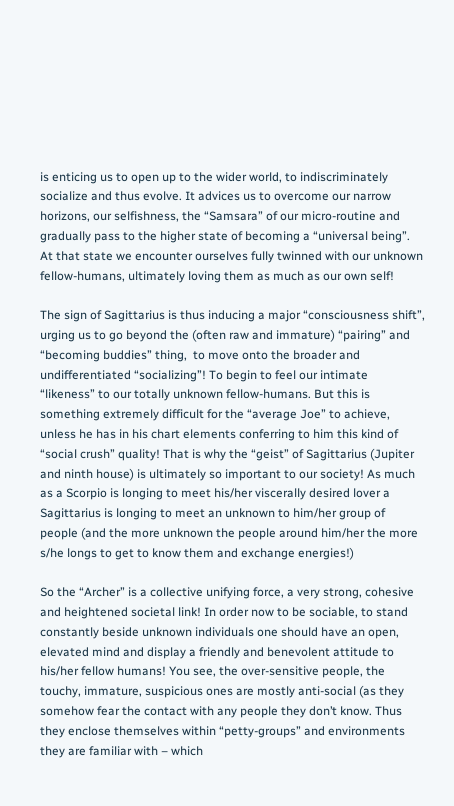is enticing us to open up to the wider world, to indiscriminately socialize and thus evolve. It advices us to overcome our narrow horizons, our selfishness, the “Samsara” of our micro-routine and gradually pass to the higher state of becoming a “universal being”. At that state we encounter ourselves fully twinned with our unknown fellow-humans, ultimately loving them as much as our own self!

The sign of Sagittarius is thus inducing a major “consciousness shift”, urging us to go beyond the (often raw and immature) “pairing” and “becoming buddies” thing,  to move onto the broader and undifferentiated “socializing”! To begin to feel our intimate “likeness” to our totally unknown fellow-humans. But this is something extremely difficult for the “average Joe” to achieve,  unless he has in his chart elements conferring to him this kind of “social crush” quality! That is why the “geist” of Sagittarius (Jupiter and ninth house) is ultimately so important to our society! As much as a Scorpio is longing to meet his/her viscerally desired lover a Sagittarius is longing to meet an unknown to him/her group of people (and the more unknown the people around him/her the more s/he longs to get to know them and exchange energies!)

So the “Archer” is a collective unifying force, a very strong, cohesive and heightened societal link! In order now to be sociable, to stand constantly beside unknown individuals one should have an open, elevated mind and display a friendly and benevolent attitude to his/her fellow humans! You see, the over-sensitive people, the touchy, immature, suspicious ones are mostly anti-social (as they somehow fear the contact with any people they don’t know. Thus they enclose themselves within “petty-groups” and environments they are familiar with – which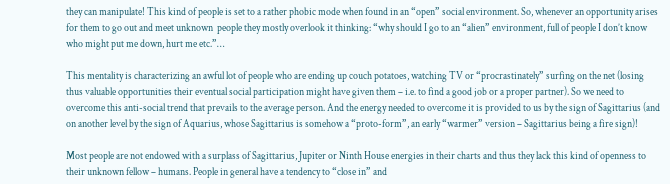they can manipulate! This kind of people is set to a rather phobic mode when found in an “open” social environment. So, whenever an opportunity arises for them to go out and meet unknown  people they mostly overlook it thinking: “why should I go to an “alien” environment, full of people I don’t know who might put me down, hurt me etc.”…

This mentality is characterizing an awful lot of people who are ending up couch potatoes, watching TV or “procrastinately” surfing on the net (losing thus valuable opportunities their eventual social participation might have given them – i.e. to find a good job or a proper partner). So we need to overcome this anti-social trend that prevails to the average person. And the energy needed to overcome it is provided to us by the sign of Sagittarius (and on another level by the sign of Aquarius, whose Sagittarius is somehow a “proto-form”, an early “warmer” version – Sagittarius being a fire sign)!

Most people are not endowed with a surplass of Sagittarius, Jupiter or Ninth House energies in their charts and thus they lack this kind of openness to their unknown fellow – humans. People in general have a tendency to “close in” and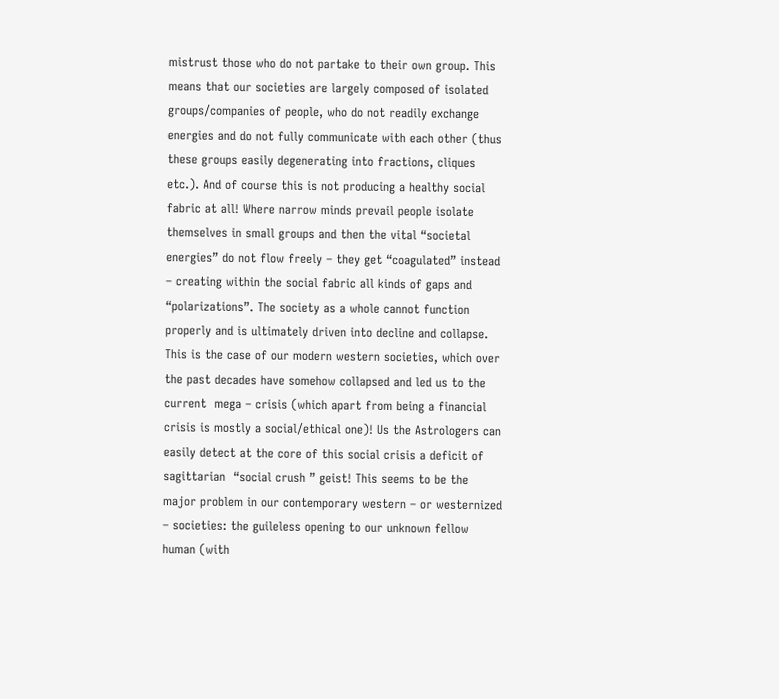mistrust those who do not partake to their own group. This means that our societies are largely composed of isolated groups/companies of people, who do not readily exchange energies and do not fully communicate with each other (thus these groups easily degenerating into fractions, cliques etc.). And of course this is not producing a healthy social fabric at all! Where narrow minds prevail people isolate themselves in small groups and then the vital “societal energies” do not flow freely – they get “coagulated” instead – creating within the social fabric all kinds of gaps and “polarizations”. The society as a whole cannot function properly and is ultimately driven into decline and collapse.
This is the case of our modern western societies, which over the past decades have somehow collapsed and led us to the current  mega – crisis (which apart from being a financial crisis is mostly a social/ethical one)! Us the Astrologers can easily detect at the core of this social crisis a deficit of sagittarian  “social crush ” geist! This seems to be the major problem in our contemporary western – or westernized – societies: the guileless opening to our unknown fellow human (with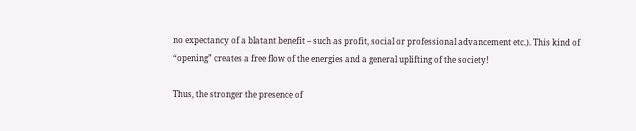no expectancy of a blatant benefit – such as profit, social or professional advancement etc.). This kind of “opening” creates a free flow of the energies and a general uplifting of the society!

Thus, the stronger the presence of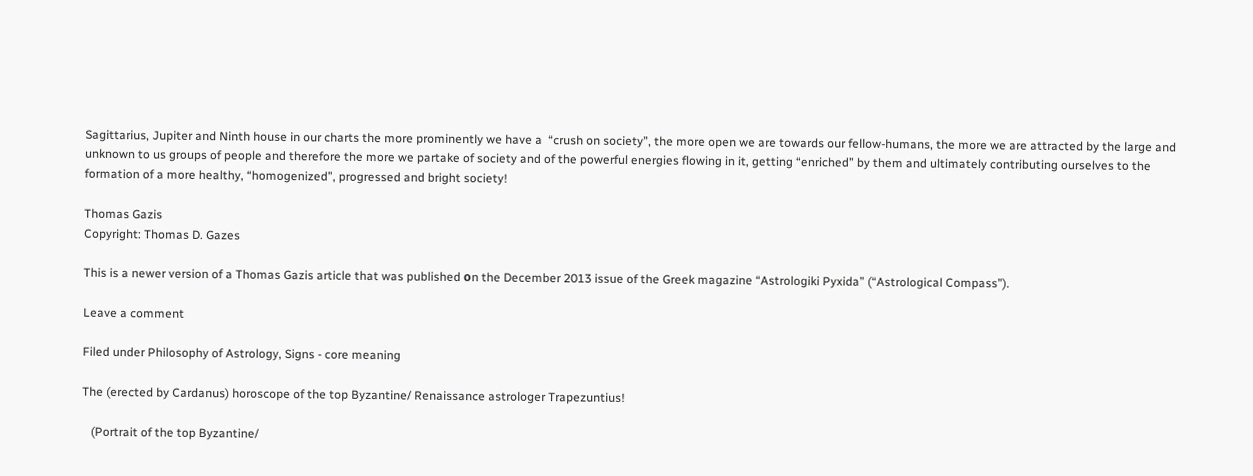Sagittarius, Jupiter and Ninth house in our charts the more prominently we have a  “crush on society”, the more open we are towards our fellow-humans, the more we are attracted by the large and unknown to us groups of people and therefore the more we partake of society and of the powerful energies flowing in it, getting “enriched” by them and ultimately contributing ourselves to the formation of a more healthy, “homogenized”, progressed and bright society!

Thomas Gazis
Copyright: Thomas D. Gazes

This is a newer version of a Thomas Gazis article that was published οn the December 2013 issue of the Greek magazine “Astrologiki Pyxida” (“Astrological Compass”).

Leave a comment

Filed under Philosophy of Astrology, Signs - core meaning

The (erected by Cardanus) horoscope of the top Byzantine/ Renaissance astrologer Trapezuntius!

   (Portrait of the top Byzantine/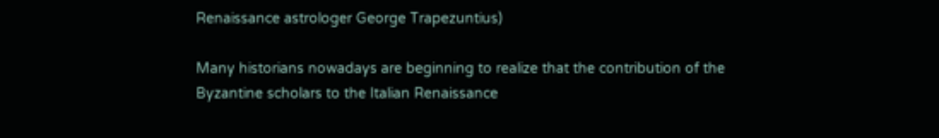Renaissance astrologer George Trapezuntius)

Many historians nowadays are beginning to realize that the contribution of the Byzantine scholars to the Italian Renaissance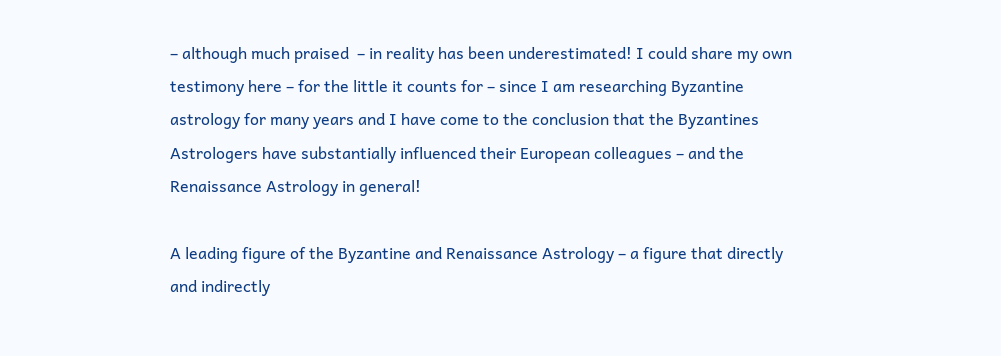– although much praised  – in reality has been underestimated! I could share my own testimony here – for the little it counts for – since I am researching Byzantine astrology for many years and I have come to the conclusion that the Byzantines Astrologers have substantially influenced their European colleagues – and the Renaissance Astrology in general!

A leading figure of the Byzantine and Renaissance Astrology – a figure that directly and indirectly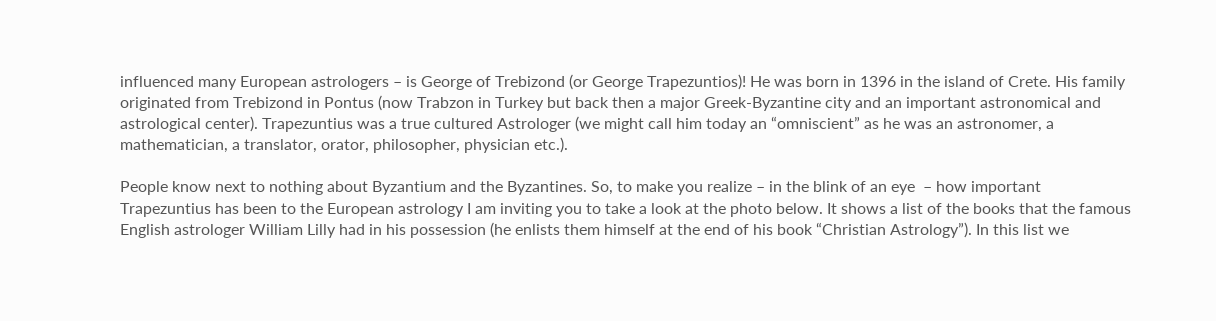influenced many European astrologers – is George of Trebizond (or George Trapezuntios)! He was born in 1396 in the island of Crete. His family originated from Trebizond in Pontus (now Trabzon in Turkey but back then a major Greek-Byzantine city and an important astronomical and astrological center). Trapezuntius was a true cultured Astrologer (we might call him today an “omniscient” as he was an astronomer, a mathematician, a translator, orator, philosopher, physician etc.).

People know next to nothing about Byzantium and the Byzantines. So, to make you realize – in the blink of an eye  – how important Trapezuntius has been to the European astrology I am inviting you to take a look at the photo below. It shows a list of the books that the famous English astrologer William Lilly had in his possession (he enlists them himself at the end of his book “Christian Astrology”). In this list we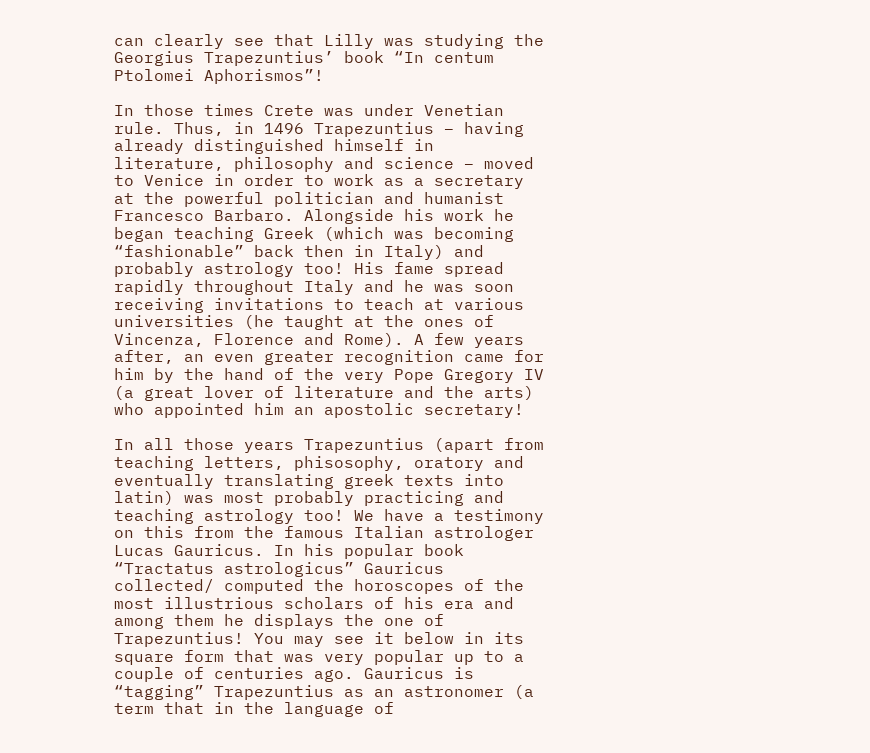can clearly see that Lilly was studying the Georgius Trapezuntius’ book “In centum Ptolomei Aphorismos”!

In those times Crete was under Venetian rule. Thus, in 1496 Trapezuntius – having already distinguished himself in literature, philosophy and science – moved to Venice in order to work as a secretary at the powerful politician and humanist Francesco Barbaro. Alongside his work he began teaching Greek (which was becoming “fashionable” back then in Italy) and probably astrology too! His fame spread rapidly throughout Italy and he was soon receiving invitations to teach at various universities (he taught at the ones of Vincenza, Florence and Rome). A few years after, an even greater recognition came for him by the hand of the very Pope Gregory IV (a great lover of literature and the arts) who appointed him an apostolic secretary!

In all those years Trapezuntius (apart from teaching letters, phisosophy, oratory and eventually translating greek texts into latin) was most probably practicing and teaching astrology too! We have a testimony on this from the famous Italian astrologer Lucas Gauricus. In his popular book “Tractatus astrologicus” Gauricus collected/ computed the horoscopes of the most illustrious scholars of his era and among them he displays the one of Trapezuntius! You may see it below in its square form that was very popular up to a couple of centuries ago. Gauricus is “tagging” Trapezuntius as an astronomer (a term that in the language of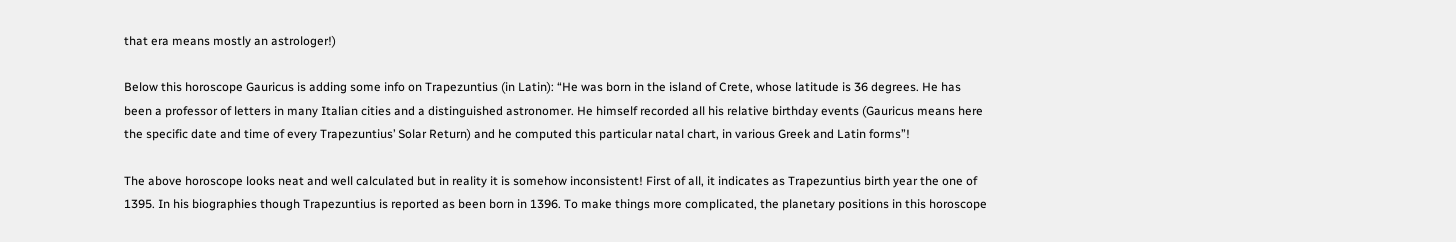that era means mostly an astrologer!)

Below this horoscope Gauricus is adding some info on Trapezuntius (in Latin): “He was born in the island of Crete, whose latitude is 36 degrees. He has been a professor of letters in many Italian cities and a distinguished astronomer. He himself recorded all his relative birthday events (Gauricus means here the specific date and time of every Trapezuntius’ Solar Return) and he computed this particular natal chart, in various Greek and Latin forms”!

The above horoscope looks neat and well calculated but in reality it is somehow inconsistent! First of all, it indicates as Trapezuntius birth year the one of 1395. In his biographies though Trapezuntius is reported as been born in 1396. To make things more complicated, the planetary positions in this horoscope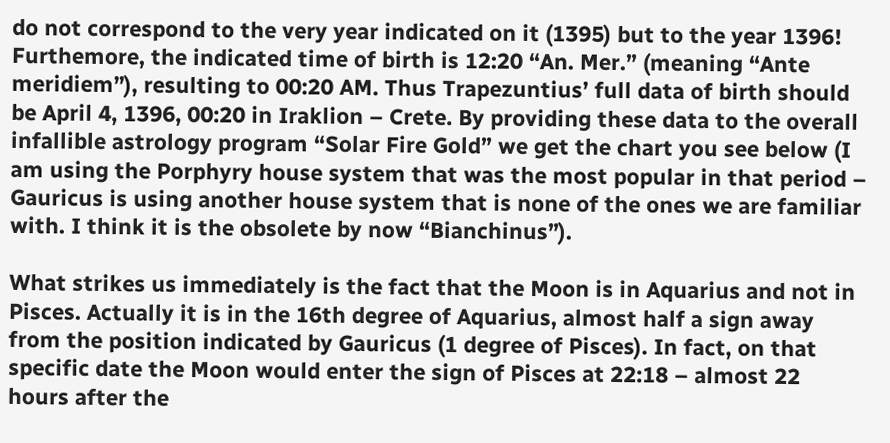do not correspond to the very year indicated on it (1395) but to the year 1396! Furthemore, the indicated time of birth is 12:20 “An. Mer.” (meaning “Ante meridiem”), resulting to 00:20 AM. Thus Trapezuntius’ full data of birth should be April 4, 1396, 00:20 in Iraklion – Crete. By providing these data to the overall infallible astrology program “Solar Fire Gold” we get the chart you see below (I am using the Porphyry house system that was the most popular in that period – Gauricus is using another house system that is none of the ones we are familiar with. I think it is the obsolete by now “Bianchinus”).

What strikes us immediately is the fact that the Moon is in Aquarius and not in Pisces. Actually it is in the 16th degree of Aquarius, almost half a sign away from the position indicated by Gauricus (1 degree of Pisces). In fact, on that specific date the Moon would enter the sign of Pisces at 22:18 – almost 22 hours after the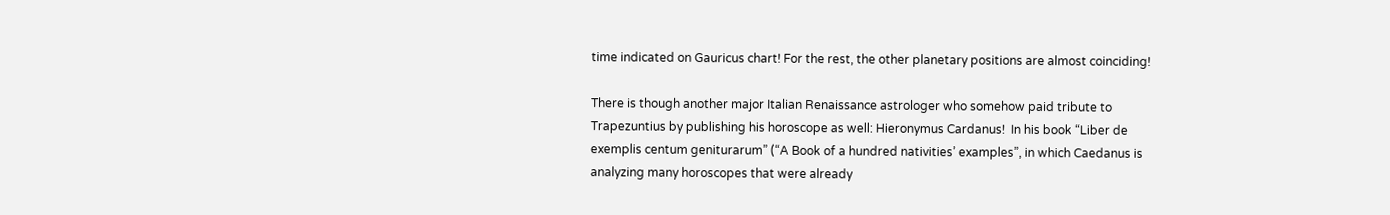time indicated on Gauricus chart! For the rest, the other planetary positions are almost coinciding!

There is though another major Italian Renaissance astrologer who somehow paid tribute to Trapezuntius by publishing his horoscope as well: Hieronymus Cardanus!  In his book “Liber de exemplis centum geniturarum” (“A Book of a hundred nativities’ examples”, in which Caedanus is analyzing many horoscopes that were already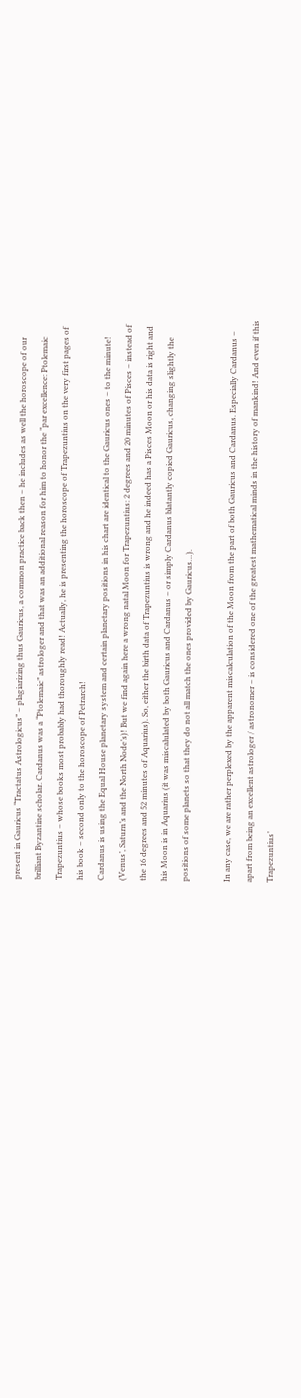present in Gauricus “Tractatus Astrologicus” – plagiarizing thus Gauricus, a common practice back then – he includes as well the horoscope of our brilliant Byzantine scholar. Cardanus was a “Ptolemaic” astrologer and that was an additional reason for him to honor the “par excellence: Ptolemaic Trapezuntius – whose books most probably had thoroughly read! Actually, he is presenting the horoscope of Trapezuntius on the very first pages of his book – second only to the horoscope of Petrarch!
Cardanus is using the Equal House planetary system and certain planetary positions in his chart are identical to the Gauricus ones – to the minute! (Venus’, Saturn’s and the North Node’s)! But we find again here a wrong natal Moon for Trapezuntius: 2 degrees and 20 minutes of Pisces – instead of the 16 degrees and 52 minutes of Aquarius). So, either the birth data of Trapezuntius is wrong and he indeed has a Pisces Moon or his data is right and his Moon is in Aquarius (it was miscalulated by both Gauricus and Cardanus – or simply Cardanus blatantly copied Gauricus, changing slightly the positions of some planets so that they do not all match the ones provided by Gauricus…).

In any case, we are rather perplexed by the apparent miscalculation of the Moon from the part of both Gauricus and Cardanus. Especially Cardanus – apart from being an excellent astrologer / astronomer – is considered one of the greatest mathematical minds in the history of mankind! And even if this Trapezuntius’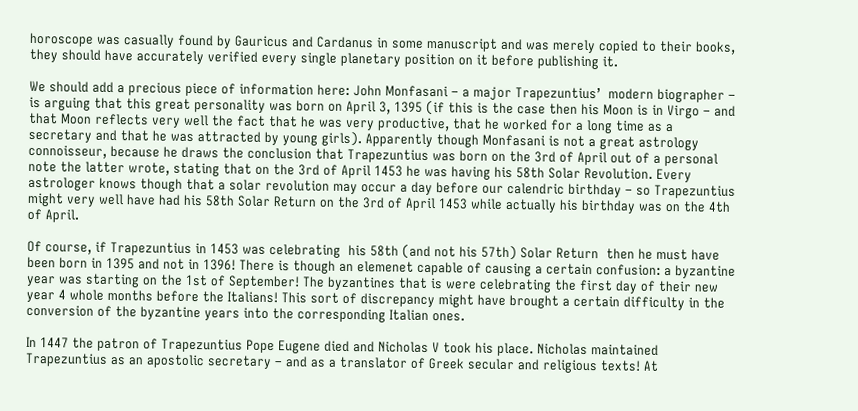horoscope was casually found by Gauricus and Cardanus in some manuscript and was merely copied to their books, they should have accurately verified every single planetary position on it before publishing it.

We should add a precious piece of information here: John Monfasani – a major Trapezuntius’  modern biographer –  is arguing that this great personality was born on April 3, 1395 (if this is the case then his Moon is in Virgo – and that Moon reflects very well the fact that he was very productive, that he worked for a long time as a secretary and that he was attracted by young girls). Apparently though Monfasani is not a great astrology connoisseur, because he draws the conclusion that Trapezuntius was born on the 3rd of April out of a personal note the latter wrote, stating that on the 3rd of April 1453 he was having his 58th Solar Revolution. Every astrologer knows though that a solar revolution may occur a day before our calendric birthday – so Trapezuntius might very well have had his 58th Solar Return on the 3rd of April 1453 while actually his birthday was on the 4th of April.

Of course, if Trapezuntius in 1453 was celebrating  his 58th (and not his 57th) Solar Return  then he must have been born in 1395 and not in 1396! There is though an elemenet capable of causing a certain confusion: a byzantine year was starting on the 1st of September! The byzantines that is were celebrating the first day of their new year 4 whole months before the Italians! This sort of discrepancy might have brought a certain difficulty in the conversion of the byzantine years into the corresponding Italian ones.

In 1447 the patron of Trapezuntius Pope Eugene died and Nicholas V took his place. Nicholas maintained Trapezuntius as an apostolic secretary – and as a translator of Greek secular and religious texts! At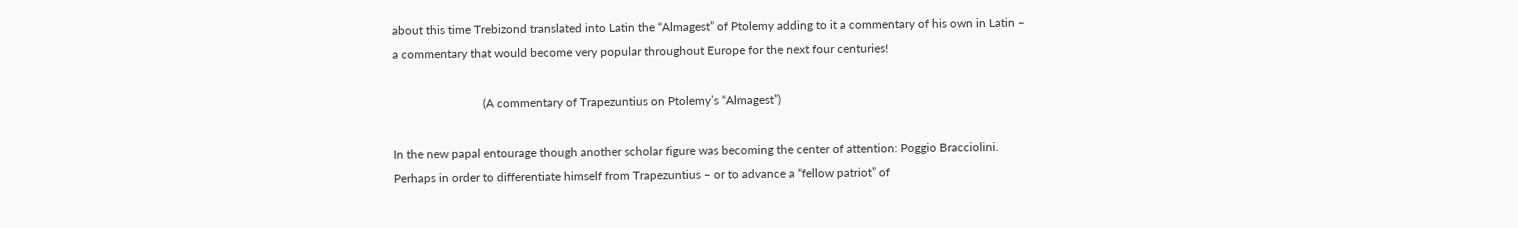about this time Trebizond translated into Latin the “Almagest” of Ptolemy adding to it a commentary of his own in Latin – a commentary that would become very popular throughout Europe for the next four centuries!

                              (A commentary of Trapezuntius on Ptolemy’s “Almagest”)

In the new papal entourage though another scholar figure was becoming the center of attention: Poggio Bracciolini. Perhaps in order to differentiate himself from Trapezuntius – or to advance a “fellow patriot” of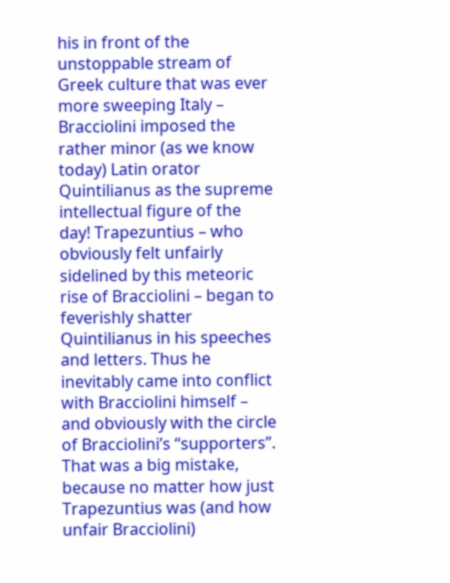his in front of the unstoppable stream of Greek culture that was ever more sweeping Italy – Bracciolini imposed the rather minor (as we know today) Latin orator Quintilianus as the supreme intellectual figure of the day! Trapezuntius – who obviously felt unfairly sidelined by this meteoric rise of Bracciolini – began to feverishly shatter Quintilianus in his speeches and letters. Thus he inevitably came into conflict with Bracciolini himself – and obviously with the circle of Bracciolini’s “supporters”. That was a big mistake, because no matter how just Trapezuntius was (and how unfair Bracciolini)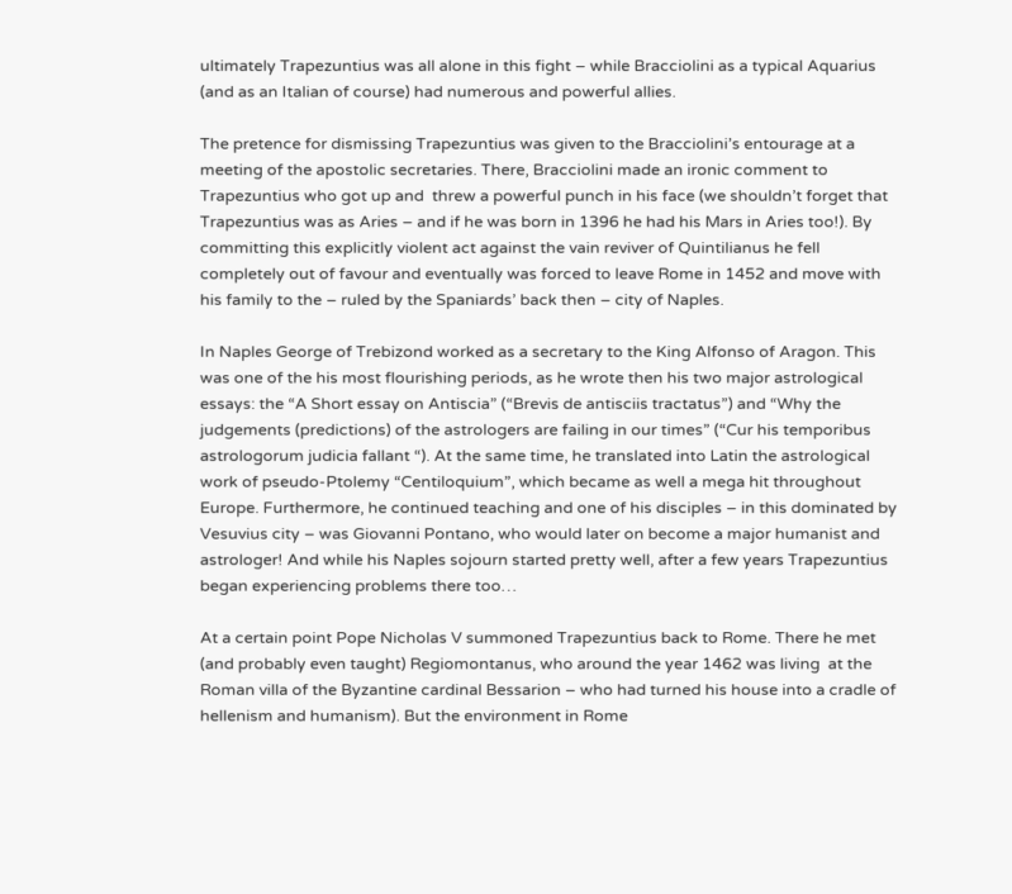ultimately Trapezuntius was all alone in this fight – while Bracciolini as a typical Aquarius (and as an Italian of course) had numerous and powerful allies.

The pretence for dismissing Trapezuntius was given to the Bracciolini’s entourage at a meeting of the apostolic secretaries. There, Bracciolini made an ironic comment to Trapezuntius who got up and  threw a powerful punch in his face (we shouldn’t forget that Trapezuntius was as Aries – and if he was born in 1396 he had his Mars in Aries too!). By committing this explicitly violent act against the vain reviver of Quintilianus he fell completely out of favour and eventually was forced to leave Rome in 1452 and move with his family to the – ruled by the Spaniards’ back then – city of Naples.

In Naples George of Trebizond worked as a secretary to the King Alfonso of Aragon. This was one of the his most flourishing periods, as he wrote then his two major astrological essays: the “A Short essay on Antiscia” (“Brevis de antisciis tractatus”) and “Why the judgements (predictions) of the astrologers are failing in our times” (“Cur his temporibus astrologorum judicia fallant “). At the same time, he translated into Latin the astrological work of pseudo-Ptolemy “Centiloquium”, which became as well a mega hit throughout Europe. Furthermore, he continued teaching and one of his disciples – in this dominated by Vesuvius city – was Giovanni Pontano, who would later on become a major humanist and astrologer! And while his Naples sojourn started pretty well, after a few years Trapezuntius began experiencing problems there too…

At a certain point Pope Nicholas V summoned Trapezuntius back to Rome. There he met (and probably even taught) Regiomontanus, who around the year 1462 was living  at the Roman villa of the Byzantine cardinal Bessarion – who had turned his house into a cradle of hellenism and humanism). But the environment in Rome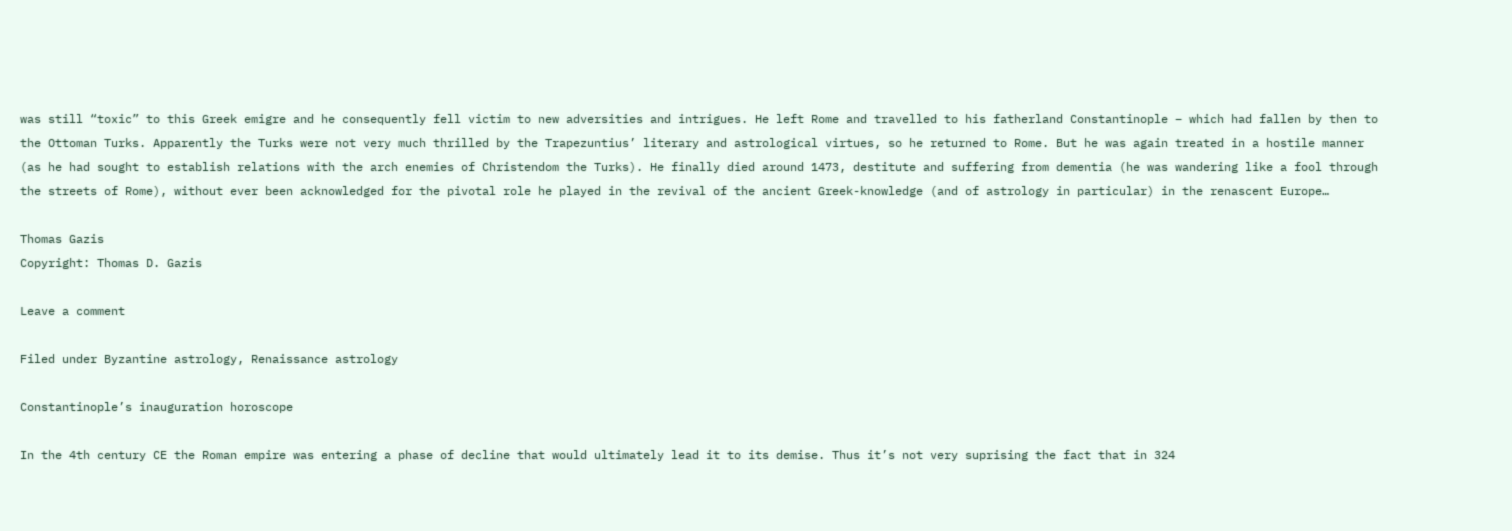was still “toxic” to this Greek emigre and he consequently fell victim to new adversities and intrigues. He left Rome and travelled to his fatherland Constantinople – which had fallen by then to the Ottoman Turks. Apparently the Turks were not very much thrilled by the Trapezuntius’ literary and astrological virtues, so he returned to Rome. But he was again treated in a hostile manner (as he had sought to establish relations with the arch enemies of Christendom the Turks). He finally died around 1473, destitute and suffering from dementia (he was wandering like a fool through the streets of Rome), without ever been acknowledged for the pivotal role he played in the revival of the ancient Greek-knowledge (and of astrology in particular) in the renascent Europe…

Thomas Gazis
Copyright: Thomas D. Gazis

Leave a comment

Filed under Byzantine astrology, Renaissance astrology

Constantinople’s inauguration horoscope

In the 4th century CE the Roman empire was entering a phase of decline that would ultimately lead it to its demise. Thus it’s not very suprising the fact that in 324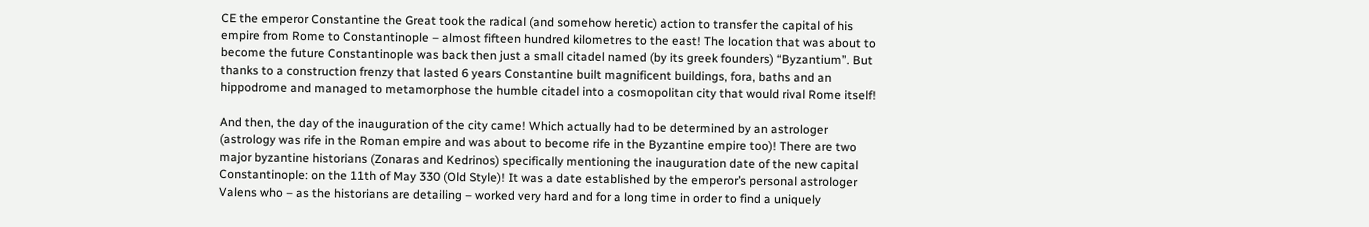CE the emperor Constantine the Great took the radical (and somehow heretic) action to transfer the capital of his empire from Rome to Constantinople – almost fifteen hundred kilometres to the east! The location that was about to become the future Constantinople was back then just a small citadel named (by its greek founders) “Byzantium”. But thanks to a construction frenzy that lasted 6 years Constantine built magnificent buildings, fora, baths and an hippodrome and managed to metamorphose the humble citadel into a cosmopolitan city that would rival Rome itself!

And then, the day of the inauguration of the city came! Which actually had to be determined by an astrologer (astrology was rife in the Roman empire and was about to become rife in the Byzantine empire too)! There are two major byzantine historians (Zonaras and Kedrinos) specifically mentioning the inauguration date of the new capital Constantinople: on the 11th of May 330 (Old Style)! It was a date established by the emperor’s personal astrologer Valens who – as the historians are detailing – worked very hard and for a long time in order to find a uniquely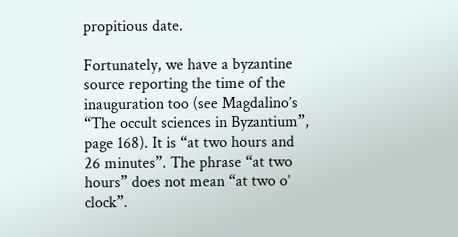propitious date.

Fortunately, we have a byzantine source reporting the time of the inauguration too (see Magdalino’s “The occult sciences in Byzantium”, page 168). It is “at two hours and 26 minutes”. The phrase “at two hours” does not mean “at two o’ clock”.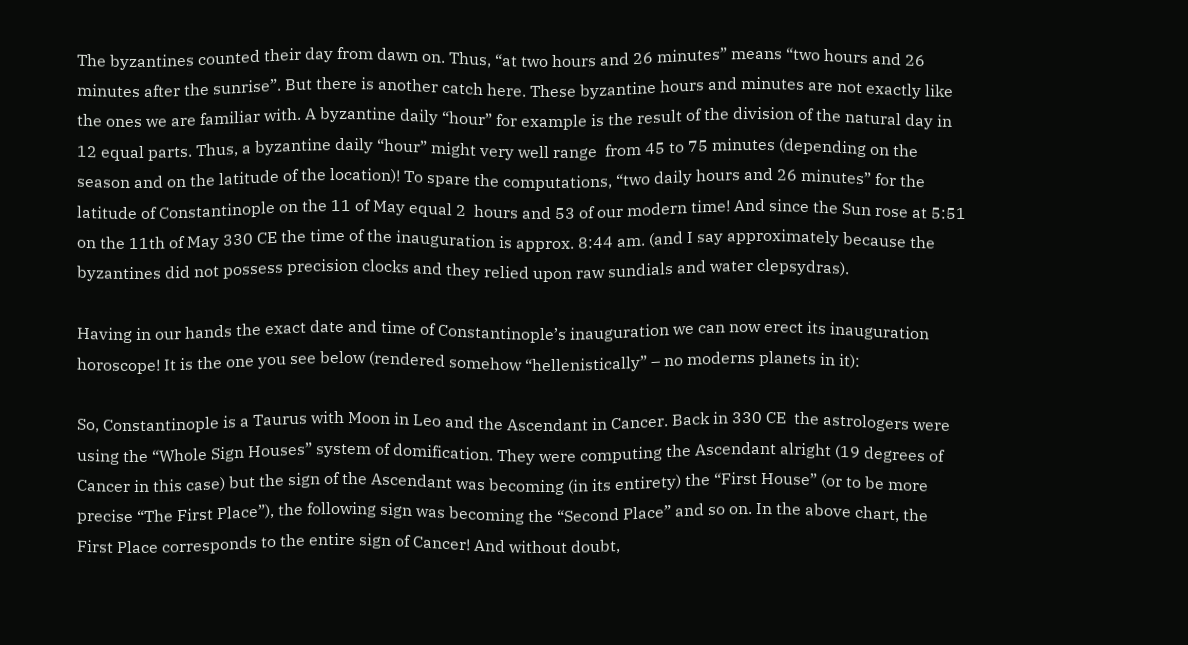The byzantines counted their day from dawn on. Thus, “at two hours and 26 minutes” means “two hours and 26 minutes after the sunrise”. But there is another catch here. These byzantine hours and minutes are not exactly like the ones we are familiar with. A byzantine daily “hour” for example is the result of the division of the natural day in 12 equal parts. Thus, a byzantine daily “hour” might very well range  from 45 to 75 minutes (depending on the season and on the latitude of the location)! To spare the computations, “two daily hours and 26 minutes” for the latitude of Constantinople on the 11 of May equal 2  hours and 53 of our modern time! And since the Sun rose at 5:51 on the 11th of May 330 CE the time of the inauguration is approx. 8:44 am. (and I say approximately because the byzantines did not possess precision clocks and they relied upon raw sundials and water clepsydras).

Having in our hands the exact date and time of Constantinople’s inauguration we can now erect its inauguration horoscope! It is the one you see below (rendered somehow “hellenistically” – no moderns planets in it):

So, Constantinople is a Taurus with Moon in Leo and the Ascendant in Cancer. Back in 330 CE  the astrologers were using the “Whole Sign Houses” system of domification. They were computing the Ascendant alright (19 degrees of Cancer in this case) but the sign of the Ascendant was becoming (in its entirety) the “First House” (or to be more precise “The First Place”), the following sign was becoming the “Second Place” and so on. In the above chart, the First Place corresponds to the entire sign of Cancer! And without doubt,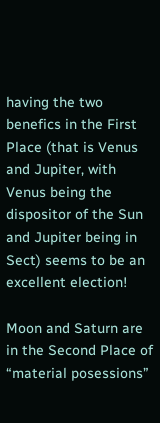having the two benefics in the First Place (that is Venus and Jupiter, with Venus being the dispositor of the Sun and Jupiter being in Sect) seems to be an excellent election!

Moon and Saturn are in the Second Place of “material posessions”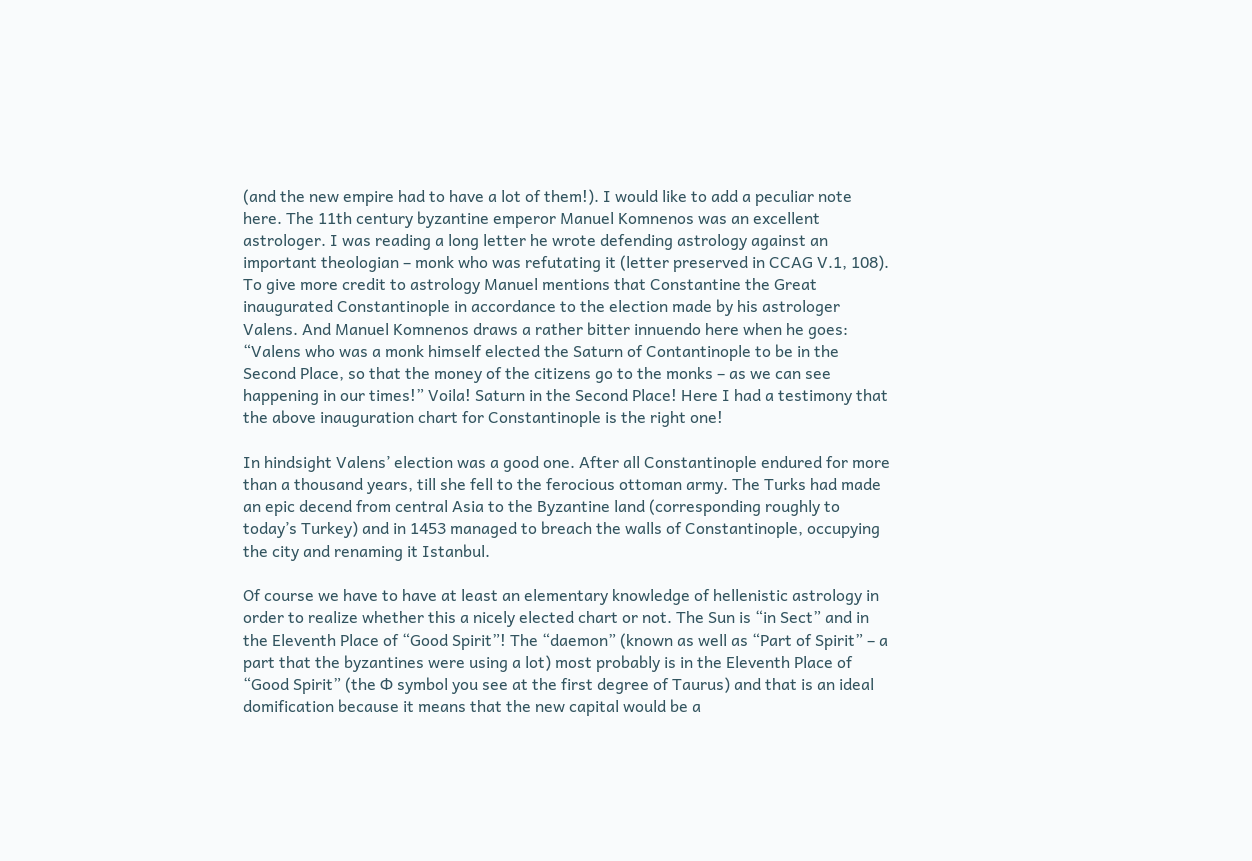(and the new empire had to have a lot of them!). I would like to add a peculiar note here. The 11th century byzantine emperor Manuel Komnenos was an excellent astrologer. I was reading a long letter he wrote defending astrology against an important theologian – monk who was refutating it (letter preserved in CCAG V.1, 108). To give more credit to astrology Manuel mentions that Constantine the Great inaugurated Constantinople in accordance to the election made by his astrologer Valens. And Manuel Komnenos draws a rather bitter innuendo here when he goes: “Valens who was a monk himself elected the Saturn of Contantinople to be in the Second Place, so that the money of the citizens go to the monks – as we can see happening in our times!” Voila! Saturn in the Second Place! Here I had a testimony that the above inauguration chart for Constantinople is the right one!

In hindsight Valens’ election was a good one. After all Constantinople endured for more than a thousand years, till she fell to the ferocious ottoman army. The Turks had made an epic decend from central Asia to the Byzantine land (corresponding roughly to today’s Turkey) and in 1453 managed to breach the walls of Constantinople, occupying the city and renaming it Istanbul.

Of course we have to have at least an elementary knowledge of hellenistic astrology in order to realize whether this a nicely elected chart or not. The Sun is “in Sect” and in the Eleventh Place of “Good Spirit”! The “daemon” (known as well as “Part of Spirit” – a part that the byzantines were using a lot) most probably is in the Eleventh Place of “Good Spirit” (the Φ symbol you see at the first degree of Taurus) and that is an ideal domification because it means that the new capital would be a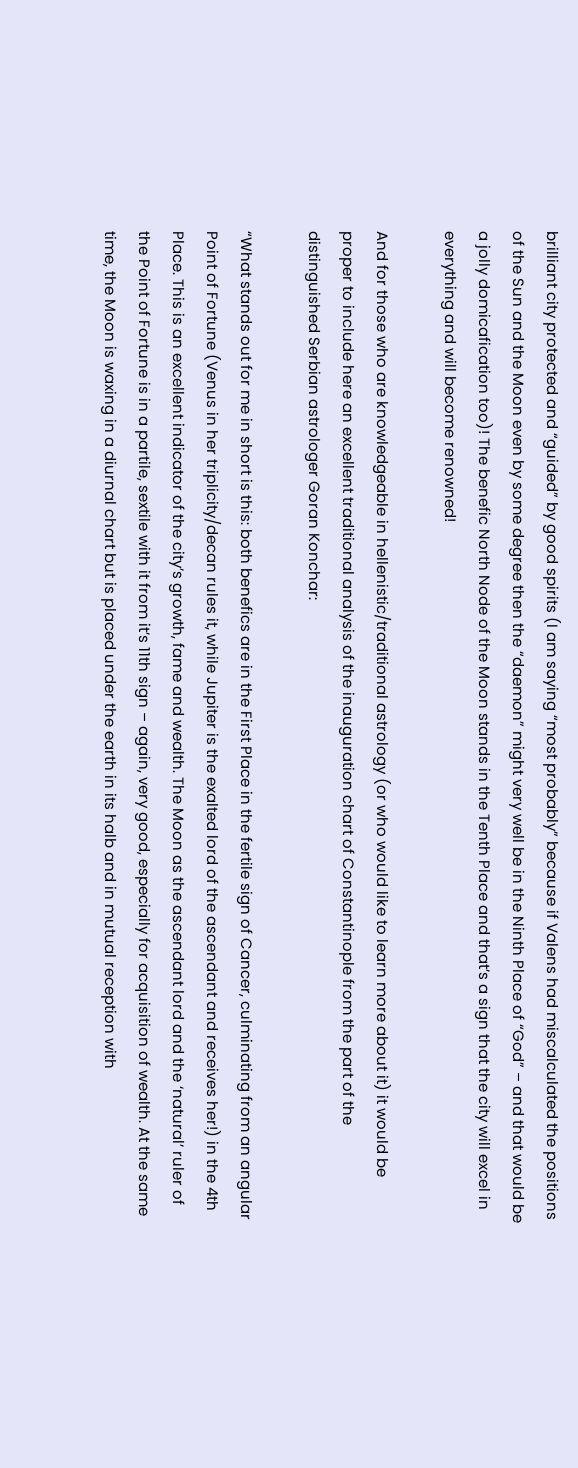brilliant city protected and “guided” by good spirits (I am saying “most probably” because if Valens had miscalculated the positions of the Sun and the Moon even by some degree then the “daemon” might very well be in the Ninth Place of “God” – and that would be a jolly domicafication too)! The benefic North Node of the Moon stands in the Tenth Place and that’s a sign that the city will excel in everything and will become renowned!

And for those who are knowledgeable in hellenistic/traditional astrology (or who would like to learn more about it) it would be proper to include here an excellent traditional analysis of the inauguration chart of Constantinople from the part of the distinguished Serbian astrologer Goran Konchar:

“What stands out for me in short is this: both benefics are in the First Place in the fertile sign of Cancer, culminating from an angular Point of Fortune (Venus in her triplicity/decan rules it, while Jupiter is the exalted lord of the ascendant and receives her!) in the 4th Place. This is an excellent indicator of the city’s growth, fame and wealth. The Moon as the ascendant lord and the ‘natural’ ruler of the Point of Fortune is in a partile, sextile with it from it’s 11th sign – again, very good, especially for acquisition of wealth. At the same time, the Moon is waxing in a diurnal chart but is placed under the earth in its halb and in mutual reception with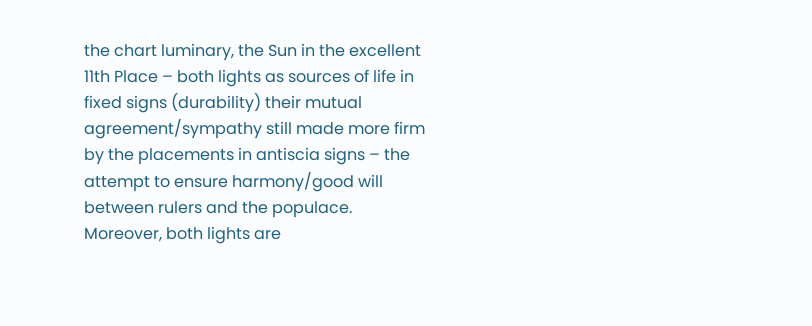the chart luminary, the Sun in the excellent 11th Place – both lights as sources of life in fixed signs (durability) their mutual agreement/sympathy still made more firm by the placements in antiscia signs – the attempt to ensure harmony/good will between rulers and the populace. Moreover, both lights are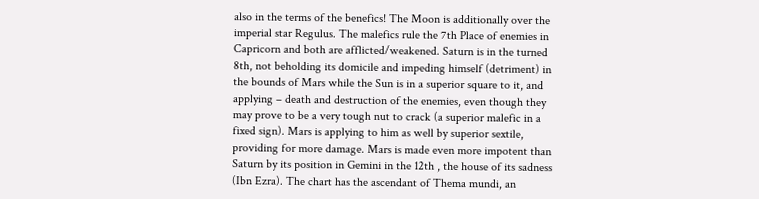also in the terms of the benefics! The Moon is additionally over the imperial star Regulus. The malefics rule the 7th Place of enemies in Capricorn and both are afflicted/weakened. Saturn is in the turned 8th, not beholding its domicile and impeding himself (detriment) in the bounds of Mars while the Sun is in a superior square to it, and applying – death and destruction of the enemies, even though they may prove to be a very tough nut to crack (a superior malefic in a fixed sign). Mars is applying to him as well by superior sextile, providing for more damage. Mars is made even more impotent than Saturn by its position in Gemini in the 12th , the house of its sadness (Ibn Ezra). The chart has the ascendant of Thema mundi, an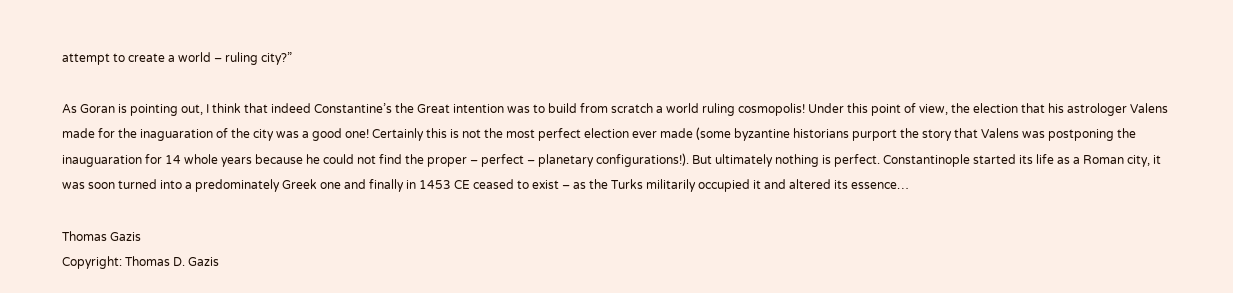attempt to create a world – ruling city?”

As Goran is pointing out, I think that indeed Constantine’s the Great intention was to build from scratch a world ruling cosmopolis! Under this point of view, the election that his astrologer Valens made for the inaguaration of the city was a good one! Certainly this is not the most perfect election ever made (some byzantine historians purport the story that Valens was postponing the inauguaration for 14 whole years because he could not find the proper – perfect – planetary configurations!). But ultimately nothing is perfect. Constantinople started its life as a Roman city, it was soon turned into a predominately Greek one and finally in 1453 CE ceased to exist – as the Turks militarily occupied it and altered its essence…

Thomas Gazis
Copyright: Thomas D. Gazis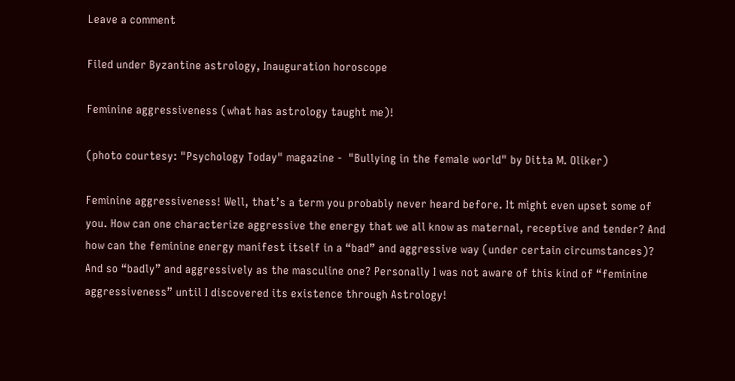Leave a comment

Filed under Byzantine astrology, Inauguration horoscope

Feminine aggressiveness (what has astrology taught me)!

(photo courtesy: "Psychology Today" magazine -  "Bullying in the female world" by Ditta M. Oliker)

Feminine aggressiveness! Well, that’s a term you probably never heard before. It might even upset some of you. How can one characterize aggressive the energy that we all know as maternal, receptive and tender? And how can the feminine energy manifest itself in a “bad” and aggressive way (under certain circumstances)? And so “badly” and aggressively as the masculine one? Personally I was not aware of this kind of “feminine aggressiveness” until I discovered its existence through Astrology!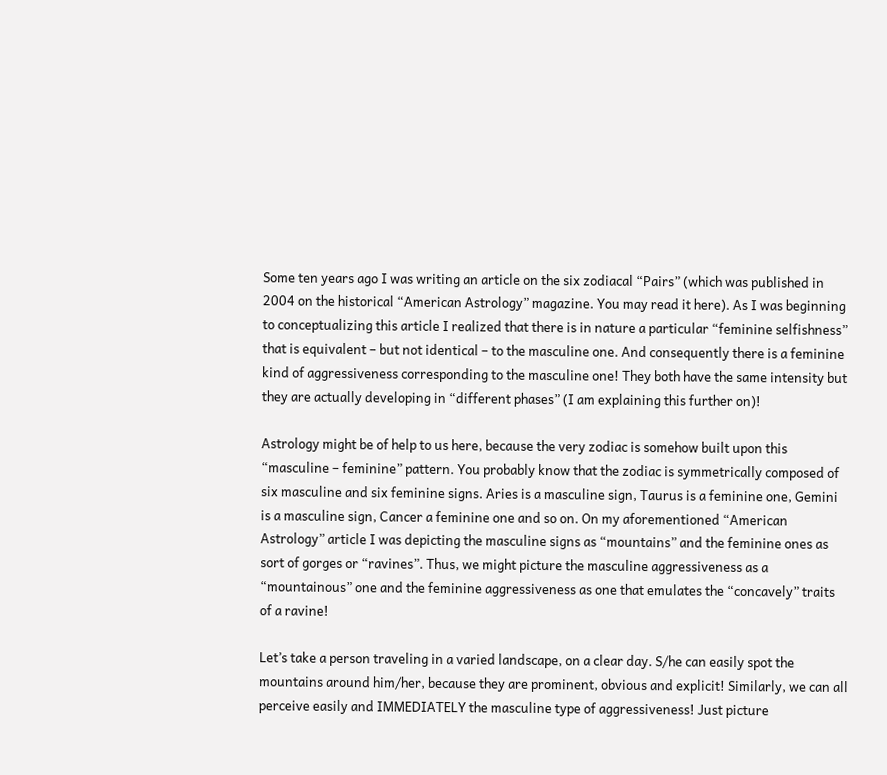Some ten years ago I was writing an article on the six zodiacal “Pairs” (which was published in 2004 on the historical “American Astrology” magazine. You may read it here). As I was beginning to conceptualizing this article I realized that there is in nature a particular “feminine selfishness” that is equivalent – but not identical – to the masculine one. And consequently there is a feminine kind of aggressiveness corresponding to the masculine one! They both have the same intensity but they are actually developing in “different phases” (I am explaining this further on)!

Astrology might be of help to us here, because the very zodiac is somehow built upon this “masculine – feminine” pattern. You probably know that the zodiac is symmetrically composed of six masculine and six feminine signs. Aries is a masculine sign, Taurus is a feminine one, Gemini is a masculine sign, Cancer a feminine one and so on. On my aforementioned “American Astrology” article I was depicting the masculine signs as “mountains” and the feminine ones as sort of gorges or “ravines”. Thus, we might picture the masculine aggressiveness as a “mountainous” one and the feminine aggressiveness as one that emulates the “concavely” traits of a ravine!

Let’s take a person traveling in a varied landscape, on a clear day. S/he can easily spot the mountains around him/her, because they are prominent, obvious and explicit! Similarly, we can all perceive easily and IMMEDIATELY the masculine type of aggressiveness! Just picture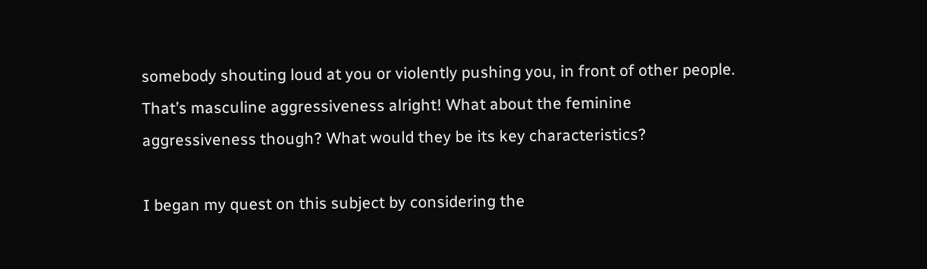somebody shouting loud at you or violently pushing you, in front of other people. That’s masculine aggressiveness alright! What about the feminine aggressiveness though? What would they be its key characteristics?

I began my quest on this subject by considering the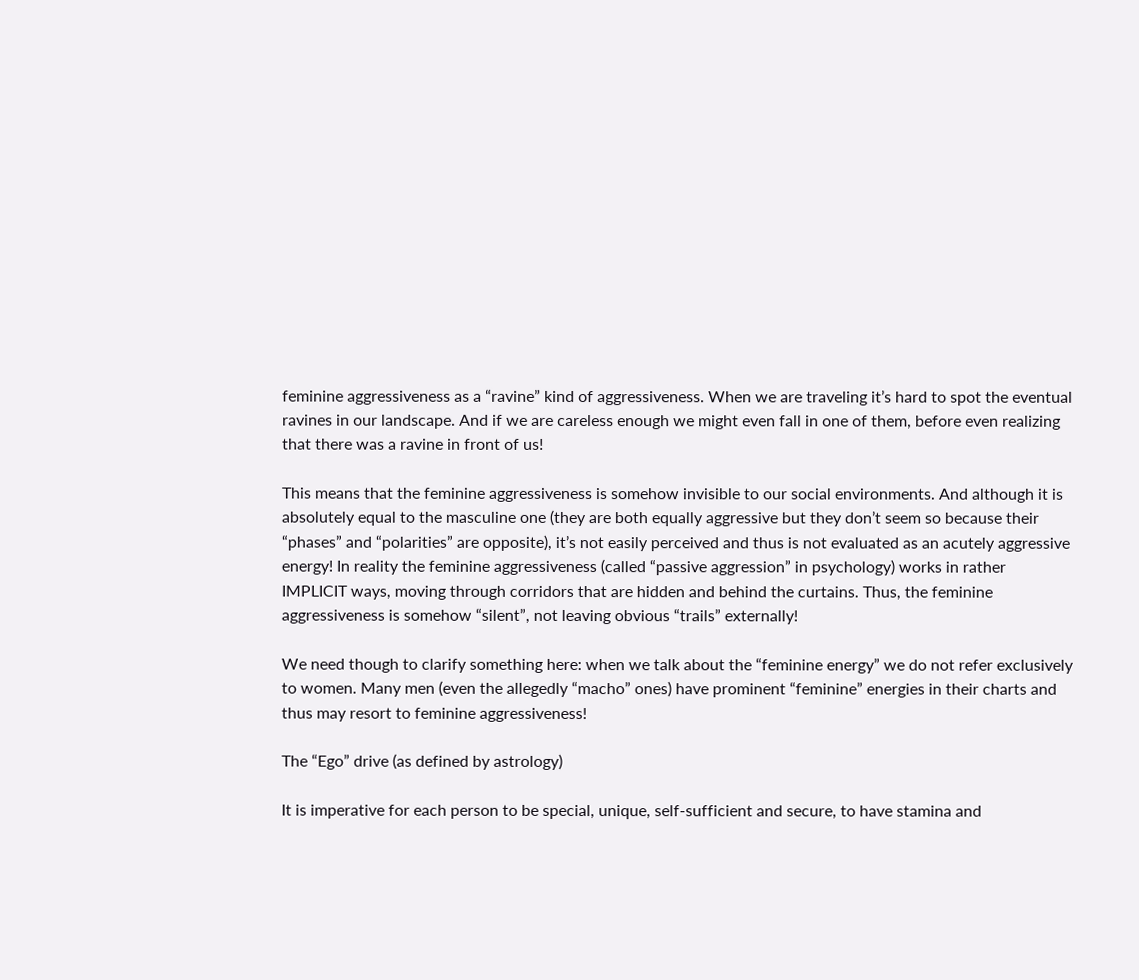feminine aggressiveness as a “ravine” kind of aggressiveness. When we are traveling it’s hard to spot the eventual ravines in our landscape. And if we are careless enough we might even fall in one of them, before even realizing that there was a ravine in front of us!

This means that the feminine aggressiveness is somehow invisible to our social environments. And although it is absolutely equal to the masculine one (they are both equally aggressive but they don’t seem so because their “phases” and “polarities” are opposite), it’s not easily perceived and thus is not evaluated as an acutely aggressive energy! In reality the feminine aggressiveness (called “passive aggression” in psychology) works in rather IMPLICIT ways, moving through corridors that are hidden and behind the curtains. Thus, the feminine aggressiveness is somehow “silent”, not leaving obvious “trails” externally!

We need though to clarify something here: when we talk about the “feminine energy” we do not refer exclusively to women. Many men (even the allegedly “macho” ones) have prominent “feminine” energies in their charts and thus may resort to feminine aggressiveness!

The “Ego” drive (as defined by astrology)

It is imperative for each person to be special, unique, self-sufficient and secure, to have stamina and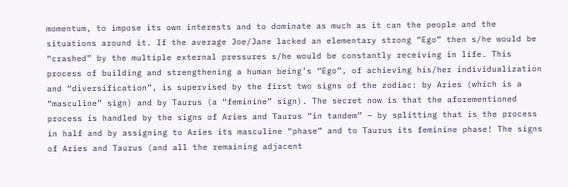momentum, to impose its own interests and to dominate as much as it can the people and the situations around it. If the average Joe/Jane lacked an elementary strong “Ego” then s/he would be “crashed” by the multiple external pressures s/he would be constantly receiving in life. This process of building and strengthening a human being’s “Ego”, of achieving his/her individualization and “diversification”, is supervised by the first two signs of the zodiac: by Aries (which is a “masculine” sign) and by Taurus (a “feminine” sign). The secret now is that the aforementioned process is handled by the signs of Aries and Taurus “in tandem” – by splitting that is the process in half and by assigning to Aries its masculine “phase” and to Taurus its feminine phase! The signs of Aries and Taurus (and all the remaining adjacent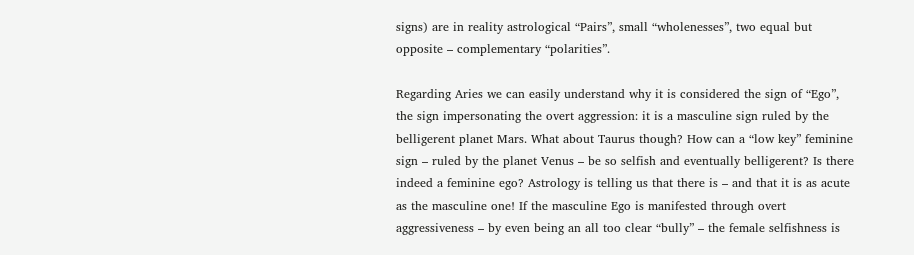signs) are in reality astrological “Pairs”, small “wholenesses”, two equal but opposite – complementary “polarities”.

Regarding Aries we can easily understand why it is considered the sign of “Ego”, the sign impersonating the overt aggression: it is a masculine sign ruled by the belligerent planet Mars. What about Taurus though? How can a “low key” feminine sign – ruled by the planet Venus – be so selfish and eventually belligerent? Is there indeed a feminine ego? Astrology is telling us that there is – and that it is as acute as the masculine one! If the masculine Ego is manifested through overt aggressiveness – by even being an all too clear “bully” – the female selfishness is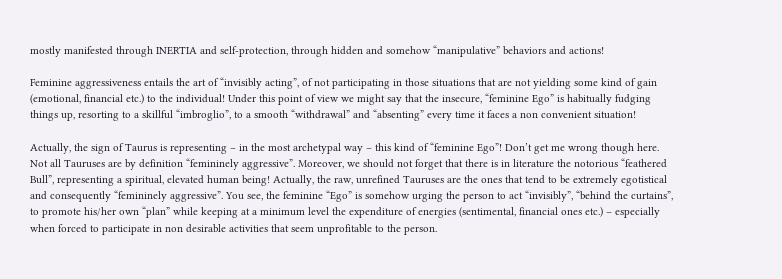mostly manifested through INERTIA and self-protection, through hidden and somehow “manipulative” behaviors and actions!

Feminine aggressiveness entails the art of “invisibly acting”, of not participating in those situations that are not yielding some kind of gain (emotional, financial etc.) to the individual! Under this point of view we might say that the insecure, “feminine Ego” is habitually fudging things up, resorting to a skillful “imbroglio”, to a smooth “withdrawal” and “absenting” every time it faces a non convenient situation!

Actually, the sign of Taurus is representing – in the most archetypal way – this kind of “feminine Ego”! Don’t get me wrong though here. Not all Tauruses are by definition “femininely aggressive”. Moreover, we should not forget that there is in literature the notorious “feathered Bull”, representing a spiritual, elevated human being! Actually, the raw, unrefined Tauruses are the ones that tend to be extremely egotistical and consequently “femininely aggressive”. You see, the feminine “Ego” is somehow urging the person to act “invisibly”, “behind the curtains”, to promote his/her own “plan” while keeping at a minimum level the expenditure of energies (sentimental, financial ones etc.) – especially when forced to participate in non desirable activities that seem unprofitable to the person.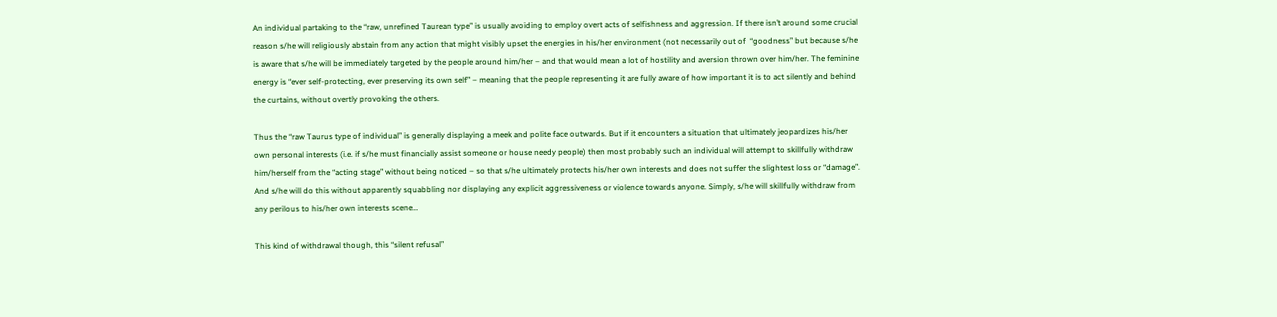An individual partaking to the “raw, unrefined Taurean type” is usually avoiding to employ overt acts of selfishness and aggression. If there isn’t around some crucial reason s/he will religiously abstain from any action that might visibly upset the energies in his/her environment (not necessarily out of  “goodness” but because s/he is aware that s/he will be immediately targeted by the people around him/her – and that would mean a lot of hostility and aversion thrown over him/her. The feminine energy is “ever self-protecting, ever preserving its own self” – meaning that the people representing it are fully aware of how important it is to act silently and behind the curtains, without overtly provoking the others.

Thus the “raw Taurus type of individual” is generally displaying a meek and polite face outwards. But if it encounters a situation that ultimately jeopardizes his/her own personal interests (i.e. if s/he must financially assist someone or house needy people) then most probably such an individual will attempt to skillfully withdraw him/herself from the “acting stage” without being noticed – so that s/he ultimately protects his/her own interests and does not suffer the slightest loss or “damage”. And s/he will do this without apparently squabbling nor displaying any explicit aggressiveness or violence towards anyone. Simply, s/he will skillfully withdraw from any perilous to his/her own interests scene…

This kind of withdrawal though, this “silent refusal”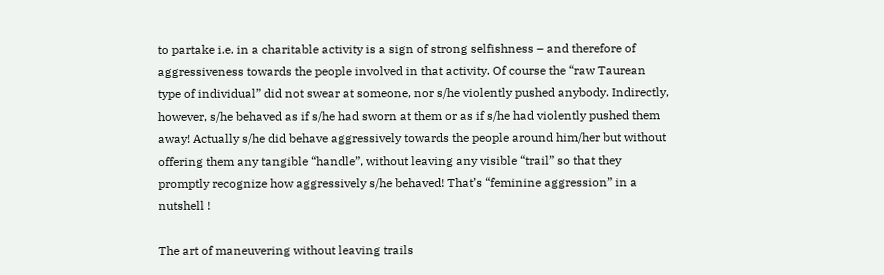to partake i.e. in a charitable activity is a sign of strong selfishness – and therefore of aggressiveness towards the people involved in that activity. Of course the “raw Taurean type of individual” did not swear at someone, nor s/he violently pushed anybody. Indirectly, however, s/he behaved as if s/he had sworn at them or as if s/he had violently pushed them away! Actually s/he did behave aggressively towards the people around him/her but without offering them any tangible “handle”, without leaving any visible “trail” so that they promptly recognize how aggressively s/he behaved! That’s “feminine aggression” in a nutshell !

The art of maneuvering without leaving trails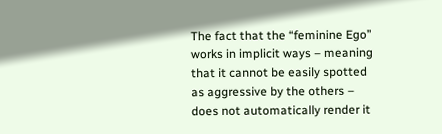The fact that the “feminine Ego” works in implicit ways – meaning that it cannot be easily spotted as aggressive by the others – does not automatically render it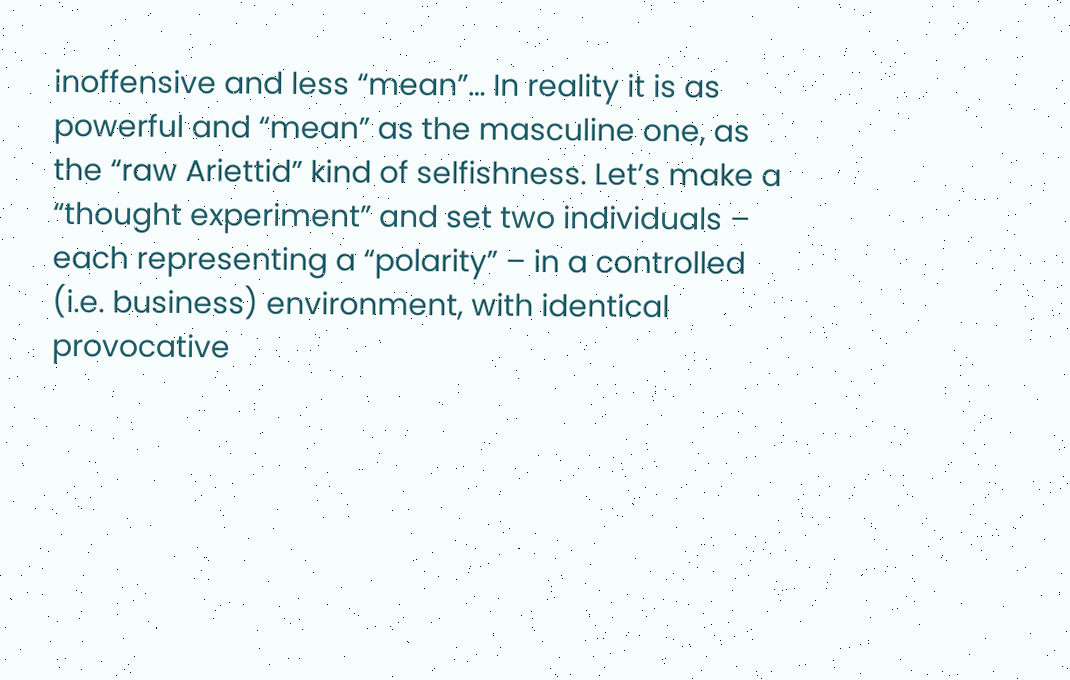inoffensive and less “mean”… In reality it is as powerful and “mean” as the masculine one, as the “raw Ariettid” kind of selfishness. Let’s make a “thought experiment” and set two individuals – each representing a “polarity” – in a controlled (i.e. business) environment, with identical provocative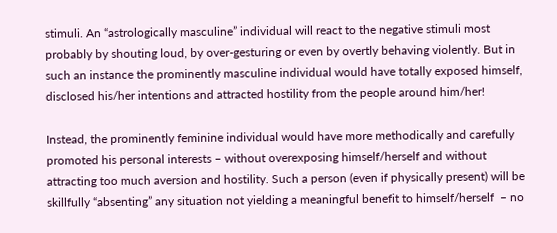stimuli. An “astrologically masculine” individual will react to the negative stimuli most probably by shouting loud, by over-gesturing or even by overtly behaving violently. But in such an instance the prominently masculine individual would have totally exposed himself, disclosed his/her intentions and attracted hostility from the people around him/her!

Instead, the prominently feminine individual would have more methodically and carefully promoted his personal interests – without overexposing himself/herself and without attracting too much aversion and hostility. Such a person (even if physically present) will be skillfully “absenting” any situation not yielding a meaningful benefit to himself/herself  – no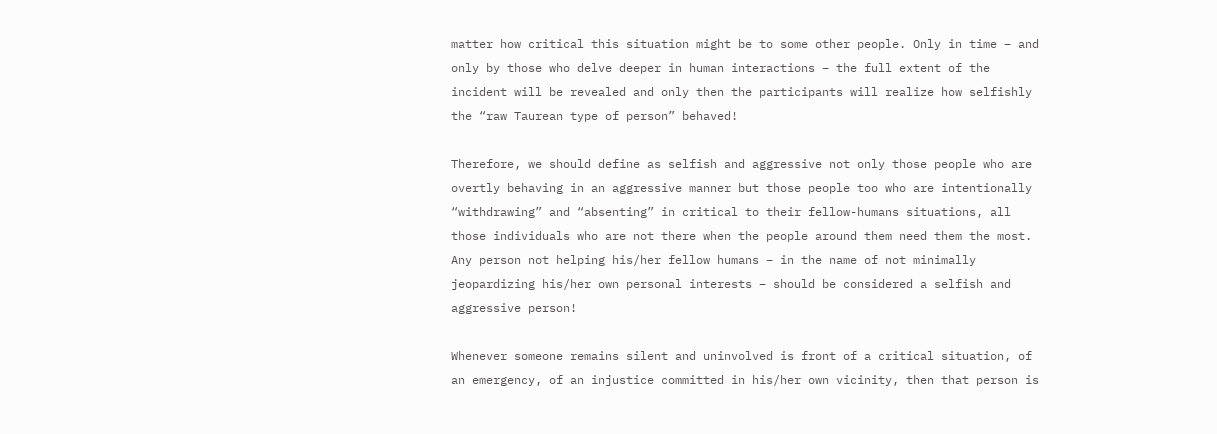matter how critical this situation might be to some other people. Only in time – and only by those who delve deeper in human interactions – the full extent of the incident will be revealed and only then the participants will realize how selfishly the “raw Taurean type of person” behaved!

Therefore, we should define as selfish and aggressive not only those people who are overtly behaving in an aggressive manner but those people too who are intentionally “withdrawing” and “absenting” in critical to their fellow-humans situations, all those individuals who are not there when the people around them need them the most. Any person not helping his/her fellow humans – in the name of not minimally jeopardizing his/her own personal interests – should be considered a selfish and aggressive person!

Whenever someone remains silent and uninvolved is front of a critical situation, of an emergency, of an injustice committed in his/her own vicinity, then that person is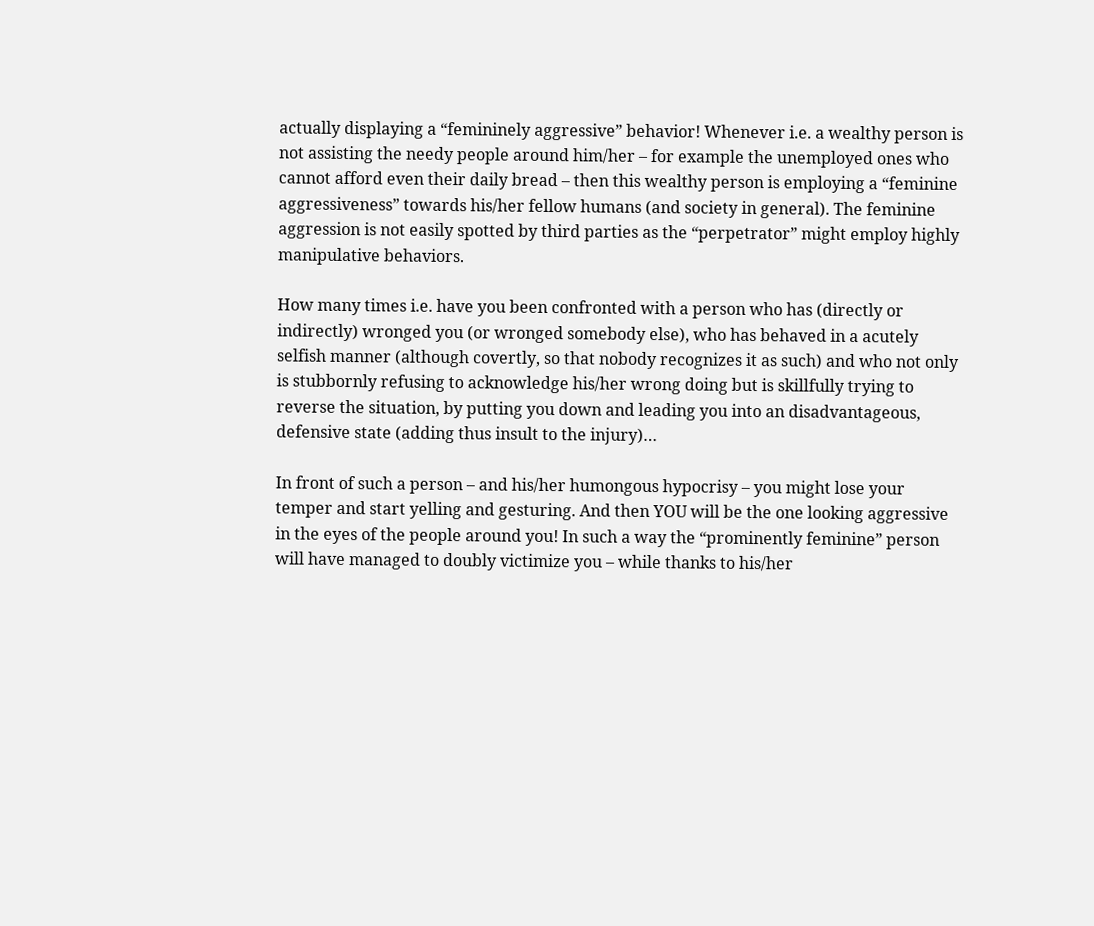actually displaying a “femininely aggressive” behavior! Whenever i.e. a wealthy person is not assisting the needy people around him/her – for example the unemployed ones who cannot afford even their daily bread – then this wealthy person is employing a “feminine aggressiveness” towards his/her fellow humans (and society in general). The feminine aggression is not easily spotted by third parties as the “perpetrator” might employ highly manipulative behaviors.

How many times i.e. have you been confronted with a person who has (directly or indirectly) wronged you (or wronged somebody else), who has behaved in a acutely selfish manner (although covertly, so that nobody recognizes it as such) and who not only is stubbornly refusing to acknowledge his/her wrong doing but is skillfully trying to reverse the situation, by putting you down and leading you into an disadvantageous, defensive state (adding thus insult to the injury)…

In front of such a person – and his/her humongous hypocrisy – you might lose your temper and start yelling and gesturing. And then YOU will be the one looking aggressive in the eyes of the people around you! In such a way the “prominently feminine” person will have managed to doubly victimize you – while thanks to his/her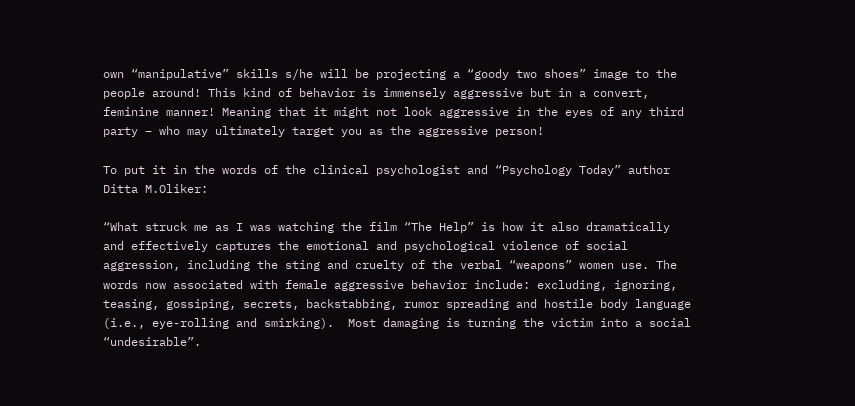own “manipulative” skills s/he will be projecting a “goody two shoes” image to the people around! This kind of behavior is immensely aggressive but in a convert, feminine manner! Meaning that it might not look aggressive in the eyes of any third party – who may ultimately target you as the aggressive person!

To put it in the words of the clinical psychologist and “Psychology Today” author Ditta M.Oliker:

“What struck me as I was watching the film “The Help” is how it also dramatically and effectively captures the emotional and psychological violence of social aggression, including the sting and cruelty of the verbal “weapons” women use. The words now associated with female aggressive behavior include: excluding, ignoring, teasing, gossiping, secrets, backstabbing, rumor spreading and hostile body language (i.e., eye-rolling and smirking).  Most damaging is turning the victim into a social “undesirable”.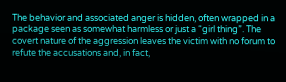The behavior and associated anger is hidden, often wrapped in a package seen as somewhat harmless or just a “girl thing”. The covert nature of the aggression leaves the victim with no forum to refute the accusations and, in fact,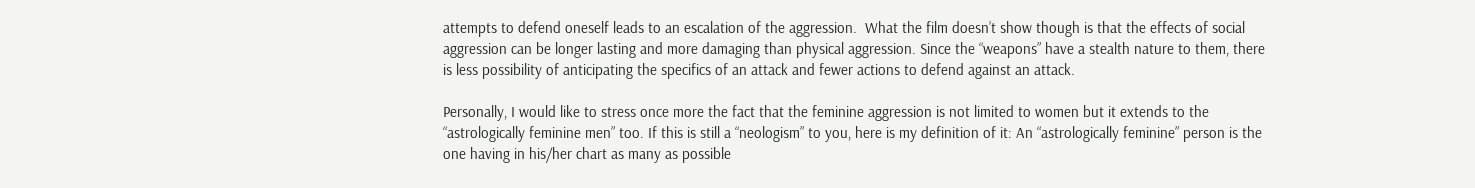attempts to defend oneself leads to an escalation of the aggression.  What the film doesn’t show though is that the effects of social aggression can be longer lasting and more damaging than physical aggression. Since the “weapons” have a stealth nature to them, there is less possibility of anticipating the specifics of an attack and fewer actions to defend against an attack.

Personally, I would like to stress once more the fact that the feminine aggression is not limited to women but it extends to the “astrologically feminine men” too. If this is still a “neologism” to you, here is my definition of it: An “astrologically feminine” person is the one having in his/her chart as many as possible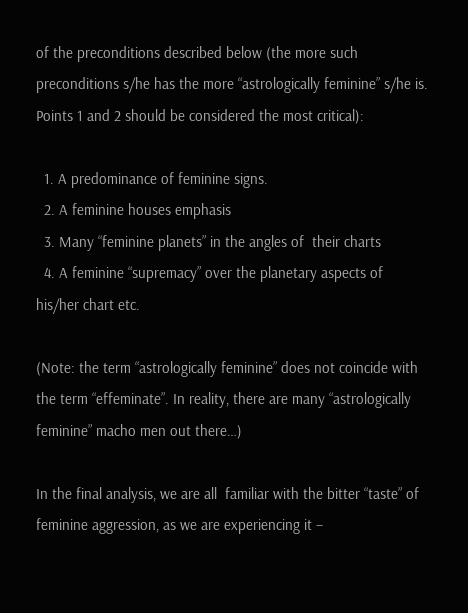of the preconditions described below (the more such preconditions s/he has the more “astrologically feminine” s/he is. Points 1 and 2 should be considered the most critical):

  1. A predominance of feminine signs.
  2. A feminine houses emphasis
  3. Many “feminine planets” in the angles of  their charts
  4. A feminine “supremacy” over the planetary aspects of his/her chart etc.

(Note: the term “astrologically feminine” does not coincide with the term “effeminate”. In reality, there are many “astrologically feminine” macho men out there…)

In the final analysis, we are all  familiar with the bitter “taste” of feminine aggression, as we are experiencing it –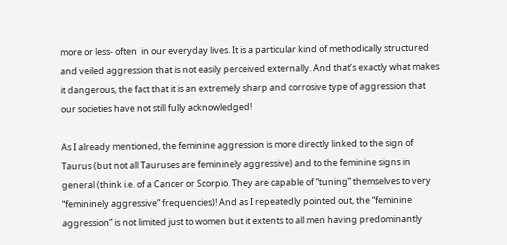more or less- often  in our everyday lives. It is a particular kind of methodically structured and veiled aggression that is not easily perceived externally. And that’s exactly what makes it dangerous, the fact that it is an extremely sharp and corrosive type of aggression that our societies have not still fully acknowledged!

As I already mentioned, the feminine aggression is more directly linked to the sign of Taurus (but not all Tauruses are femininely aggressive) and to the feminine signs in general (think i.e. of a Cancer or Scorpio. They are capable of “tuning” themselves to very “femininely aggressive” frequencies)! And as I repeatedly pointed out, the “feminine aggression” is not limited just to women but it extents to all men having predominantly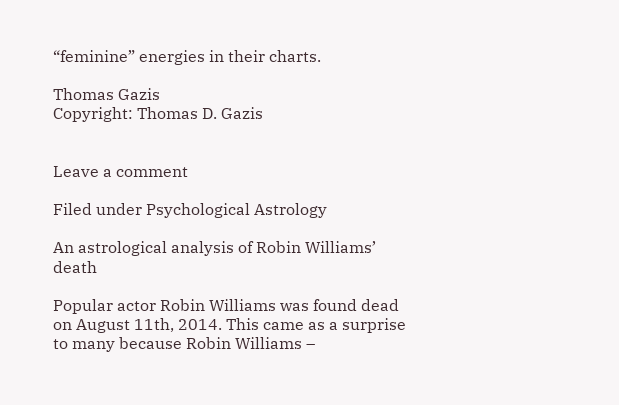“feminine” energies in their charts.

Thomas Gazis
Copyright: Thomas D. Gazis


Leave a comment

Filed under Psychological Astrology

An astrological analysis of Robin Williams’ death

Popular actor Robin Williams was found dead on August 11th, 2014. This came as a surprise to many because Robin Williams –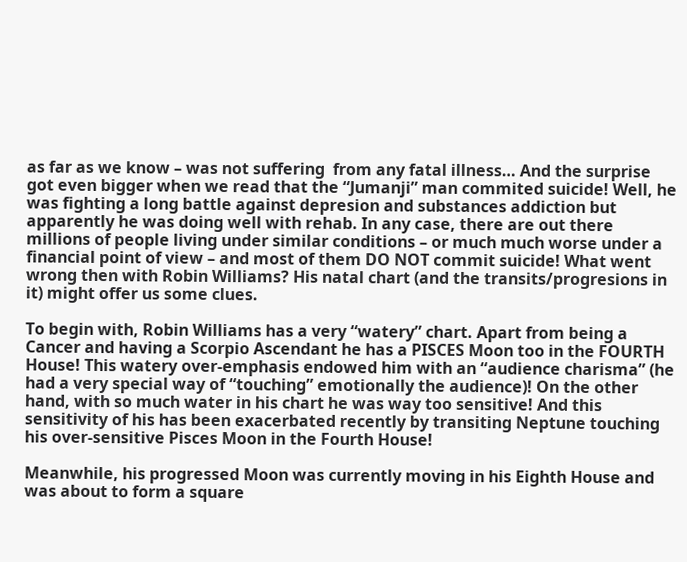as far as we know – was not suffering  from any fatal illness… And the surprise got even bigger when we read that the “Jumanji” man commited suicide! Well, he was fighting a long battle against depresion and substances addiction but apparently he was doing well with rehab. In any case, there are out there millions of people living under similar conditions – or much much worse under a financial point of view – and most of them DO NOT commit suicide! What went wrong then with Robin Williams? His natal chart (and the transits/progresions in it) might offer us some clues.

To begin with, Robin Williams has a very “watery” chart. Apart from being a Cancer and having a Scorpio Ascendant he has a PISCES Moon too in the FOURTH House! This watery over-emphasis endowed him with an “audience charisma” (he had a very special way of “touching” emotionally the audience)! On the other hand, with so much water in his chart he was way too sensitive! And this sensitivity of his has been exacerbated recently by transiting Neptune touching his over-sensitive Pisces Moon in the Fourth House!

Meanwhile, his progressed Moon was currently moving in his Eighth House and was about to form a square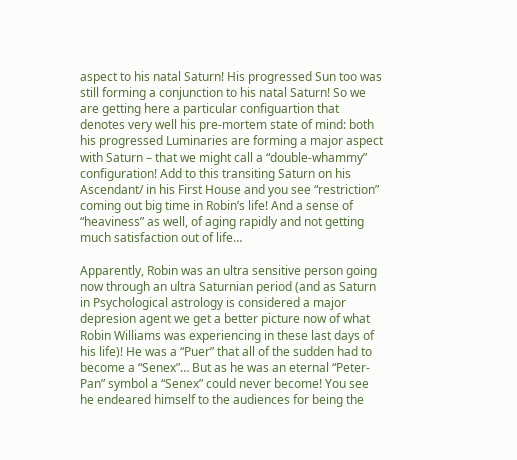aspect to his natal Saturn! His progressed Sun too was still forming a conjunction to his natal Saturn! So we are getting here a particular configuartion that denotes very well his pre-mortem state of mind: both his progressed Luminaries are forming a major aspect with Saturn – that we might call a “double-whammy” configuration! Add to this transiting Saturn on his Ascendant/ in his First House and you see “restriction” coming out big time in Robin’s life! And a sense of “heaviness” as well, of aging rapidly and not getting much satisfaction out of life…

Apparently, Robin was an ultra sensitive person going now through an ultra Saturnian period (and as Saturn in Psychological astrology is considered a major depresion agent we get a better picture now of what Robin Williams was experiencing in these last days of his life)! He was a “Puer” that all of the sudden had to become a “Senex”… But as he was an eternal “Peter-Pan” symbol a “Senex” could never become! You see he endeared himself to the audiences for being the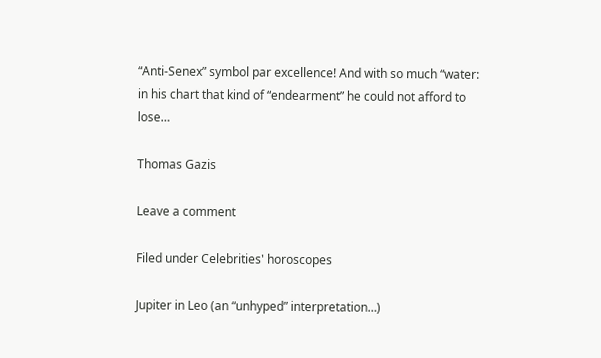“Anti-Senex” symbol par excellence! And with so much “water: in his chart that kind of “endearment” he could not afford to lose…

Thomas Gazis

Leave a comment

Filed under Celebrities' horoscopes

Jupiter in Leo (an “unhyped” interpretation…)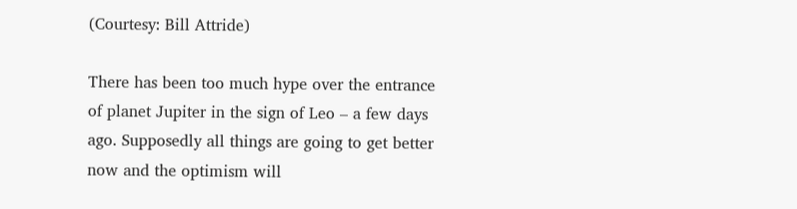(Courtesy: Bill Attride)

There has been too much hype over the entrance of planet Jupiter in the sign of Leo – a few days ago. Supposedly all things are going to get better now and the optimism will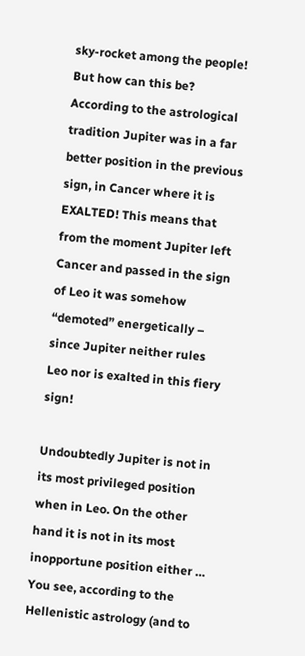sky-rocket among the people! But how can this be? According to the astrological tradition Jupiter was in a far better position in the previous sign, in Cancer where it is EXALTED! This means that from the moment Jupiter left Cancer and passed in the sign of Leo it was somehow “demoted” energetically – since Jupiter neither rules Leo nor is exalted in this fiery sign!

Undoubtedly Jupiter is not in its most privileged position when in Leo. On the other hand it is not in its most inopportune position either … You see, according to the Hellenistic astrology (and to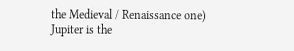the Medieval / Renaissance one) Jupiter is the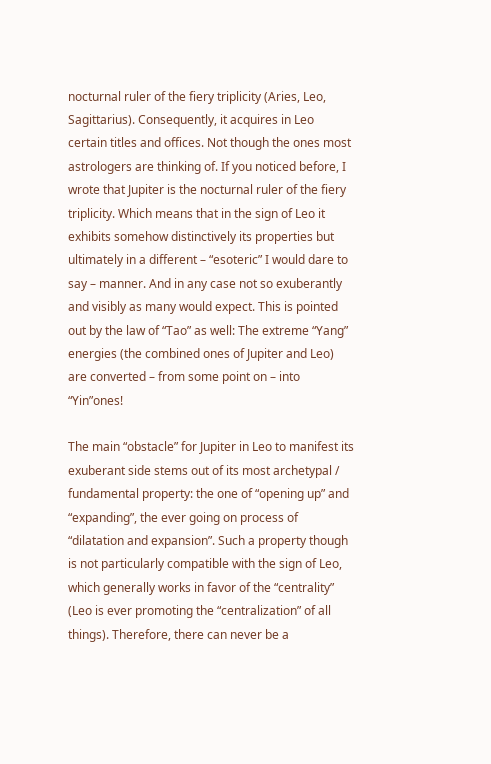nocturnal ruler of the fiery triplicity (Aries, Leo, Sagittarius). Consequently, it acquires in Leo certain titles and offices. Not though the ones most astrologers are thinking of. If you noticed before, I wrote that Jupiter is the nocturnal ruler of the fiery triplicity. Which means that in the sign of Leo it exhibits somehow distinctively its properties but ultimately in a different – “esoteric” I would dare to say – manner. And in any case not so exuberantly and visibly as many would expect. This is pointed out by the law of “Tao” as well: The extreme “Yang” energies (the combined ones of Jupiter and Leo) are converted – from some point on – into “Yin”ones!

The main “obstacle” for Jupiter in Leo to manifest its exuberant side stems out of its most archetypal / fundamental property: the one of “opening up” and “expanding”, the ever going on process of “dilatation and expansion”. Such a property though is not particularly compatible with the sign of Leo, which generally works in favor of the “centrality” (Leo is ever promoting the “centralization” of all things). Therefore, there can never be a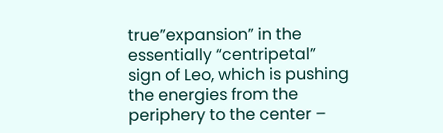true”expansion” in the essentially “centripetal” sign of Leo, which is pushing the energies from the periphery to the center –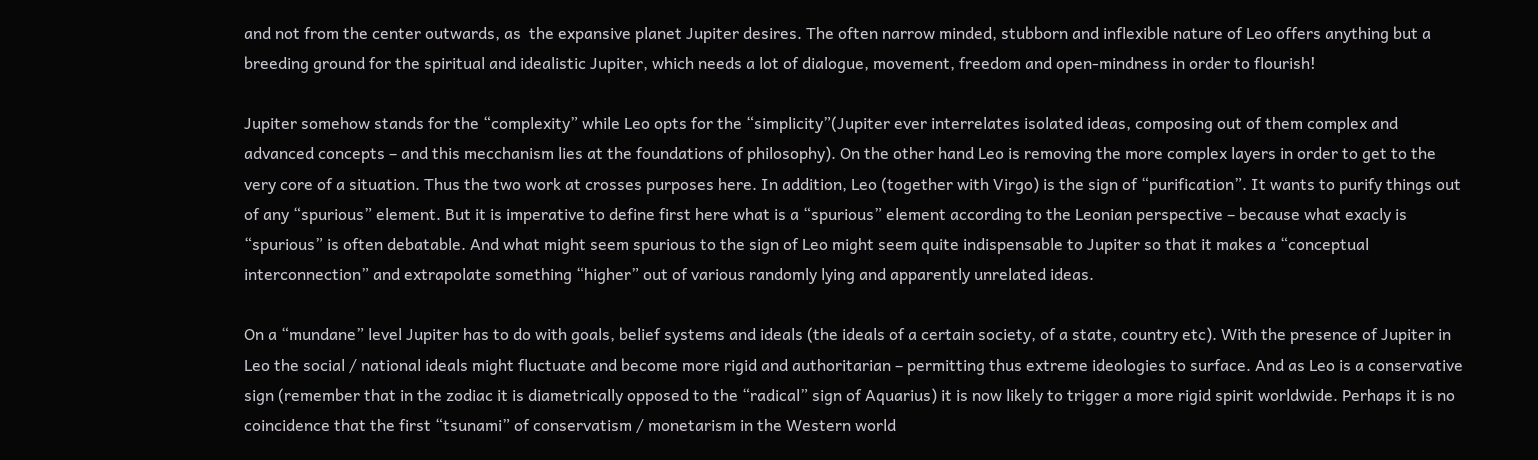and not from the center outwards, as  the expansive planet Jupiter desires. The often narrow minded, stubborn and inflexible nature of Leo offers anything but a breeding ground for the spiritual and idealistic Jupiter, which needs a lot of dialogue, movement, freedom and open-mindness in order to flourish!

Jupiter somehow stands for the “complexity” while Leo opts for the “simplicity”(Jupiter ever interrelates isolated ideas, composing out of them complex and advanced concepts – and this mecchanism lies at the foundations of philosophy). On the other hand Leo is removing the more complex layers in order to get to the very core of a situation. Thus the two work at crosses purposes here. In addition, Leo (together with Virgo) is the sign of “purification”. It wants to purify things out of any “spurious” element. But it is imperative to define first here what is a “spurious” element according to the Leonian perspective – because what exacly is “spurious” is often debatable. And what might seem spurious to the sign of Leo might seem quite indispensable to Jupiter so that it makes a “conceptual interconnection” and extrapolate something “higher” out of various randomly lying and apparently unrelated ideas.

On a “mundane” level Jupiter has to do with goals, belief systems and ideals (the ideals of a certain society, of a state, country etc). With the presence of Jupiter in Leo the social / national ideals might fluctuate and become more rigid and authoritarian – permitting thus extreme ideologies to surface. And as Leo is a conservative sign (remember that in the zodiac it is diametrically opposed to the “radical” sign of Aquarius) it is now likely to trigger a more rigid spirit worldwide. Perhaps it is no coincidence that the first “tsunami” of conservatism / monetarism in the Western world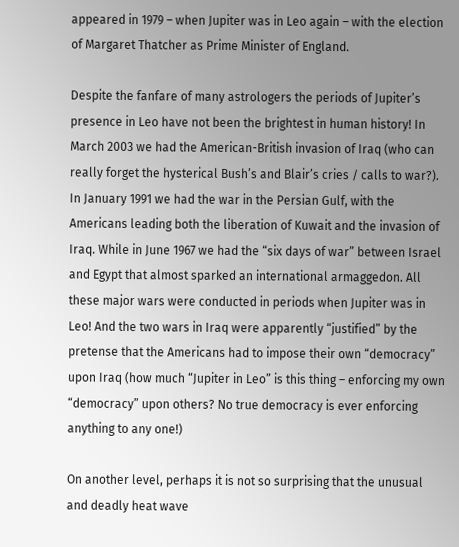appeared in 1979 – when Jupiter was in Leo again – with the election of Margaret Thatcher as Prime Minister of England.

Despite the fanfare of many astrologers the periods of Jupiter’s presence in Leo have not been the brightest in human history! In March 2003 we had the American-British invasion of Iraq (who can really forget the hysterical Bush’s and Blair’s cries / calls to war?). In January 1991 we had the war in the Persian Gulf, with the Americans leading both the liberation of Kuwait and the invasion of Iraq. While in June 1967 we had the “six days of war” between Israel and Egypt that almost sparked an international armaggedon. All these major wars were conducted in periods when Jupiter was in Leo! And the two wars in Iraq were apparently “justified” by the pretense that the Americans had to impose their own “democracy” upon Iraq (how much “Jupiter in Leo” is this thing – enforcing my own “democracy” upon others? No true democracy is ever enforcing anything to any one!)

On another level, perhaps it is not so surprising that the unusual and deadly heat wave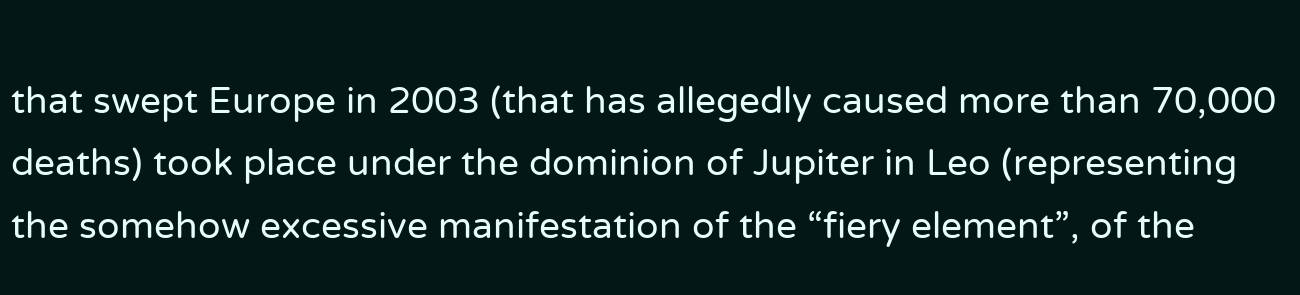that swept Europe in 2003 (that has allegedly caused more than 70,000 deaths) took place under the dominion of Jupiter in Leo (representing the somehow excessive manifestation of the “fiery element”, of the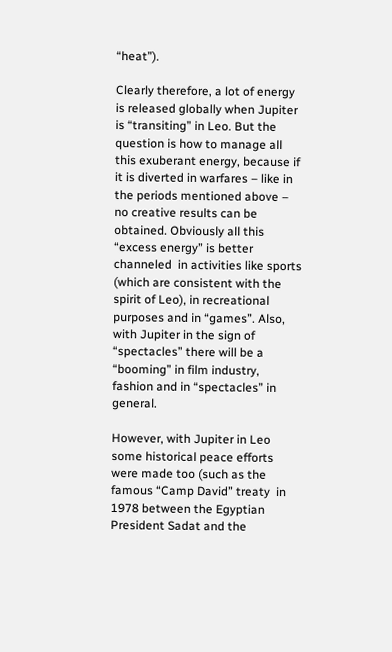“heat”).

Clearly therefore, a lot of energy is released globally when Jupiter is “transiting” in Leo. But the question is how to manage all this exuberant energy, because if it is diverted in warfares – like in the periods mentioned above – no creative results can be obtained. Obviously all this “excess energy” is better channeled  in activities like sports (which are consistent with the spirit of Leo), in recreational purposes and in “games”. Also, with Jupiter in the sign of “spectacles” there will be a “booming” in film industry, fashion and in “spectacles” in general.

However, with Jupiter in Leo some historical peace efforts were made too (such as the famous “Camp David” treaty  in 1978 between the Egyptian President Sadat and the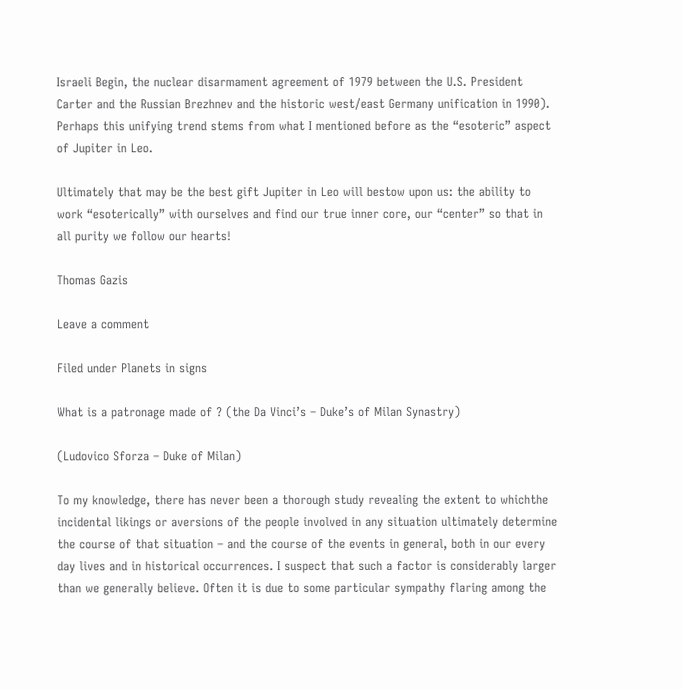Israeli Begin, the nuclear disarmament agreement of 1979 between the U.S. President Carter and the Russian Brezhnev and the historic west/east Germany unification in 1990). Perhaps this unifying trend stems from what I mentioned before as the “esoteric” aspect of Jupiter in Leo.

Ultimately that may be the best gift Jupiter in Leo will bestow upon us: the ability to work “esoterically” with ourselves and find our true inner core, our “center” so that in all purity we follow our hearts!

Thomas Gazis

Leave a comment

Filed under Planets in signs

What is a patronage made of ? (the Da Vinci’s – Duke’s of Milan Synastry)

(Ludovico Sforza – Duke of Milan)

To my knowledge, there has never been a thorough study revealing the extent to whichthe incidental likings or aversions of the people involved in any situation ultimately determine the course of that situation – and the course of the events in general, both in our every day lives and in historical occurrences. I suspect that such a factor is considerably larger than we generally believe. Often it is due to some particular sympathy flaring among the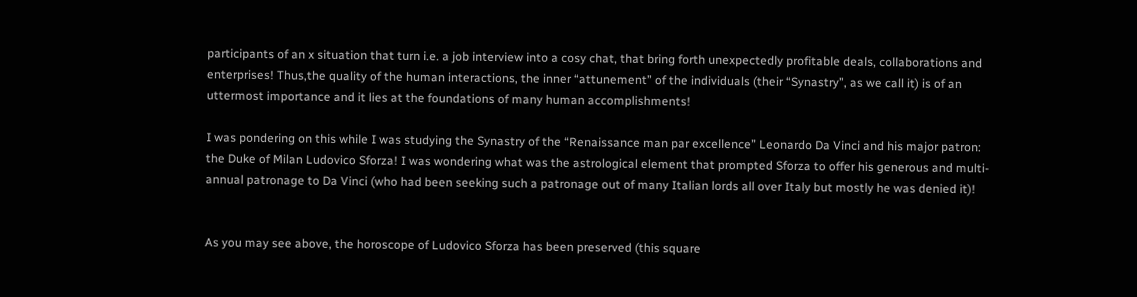participants of an x situation that turn i.e. a job interview into a cosy chat, that bring forth unexpectedly profitable deals, collaborations and enterprises! Thus,the quality of the human interactions, the inner “attunement” of the individuals (their “Synastry”, as we call it) is of an uttermost importance and it lies at the foundations of many human accomplishments!

I was pondering on this while I was studying the Synastry of the “Renaissance man par excellence” Leonardo Da Vinci and his major patron: the Duke of Milan Ludovico Sforza! I was wondering what was the astrological element that prompted Sforza to offer his generous and multi-annual patronage to Da Vinci (who had been seeking such a patronage out of many Italian lords all over Italy but mostly he was denied it)!


As you may see above, the horoscope of Ludovico Sforza has been preserved (this square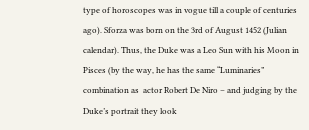type of horoscopes was in vogue till a couple of centuries ago). Sforza was born on the 3rd of August 1452 (Julian calendar). Thus, the Duke was a Leo Sun with his Moon in Pisces (by the way, he has the same “Luminaries” combination as  actor Robert De Niro – and judging by the Duke’s portrait they look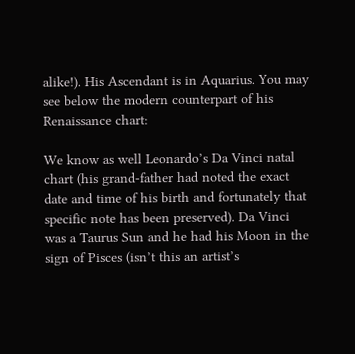alike!). His Ascendant is in Aquarius. You may see below the modern counterpart of his Renaissance chart:

We know as well Leonardo’s Da Vinci natal chart (his grand-father had noted the exact date and time of his birth and fortunately that specific note has been preserved). Da Vinci was a Taurus Sun and he had his Moon in the sign of Pisces (isn’t this an artist’s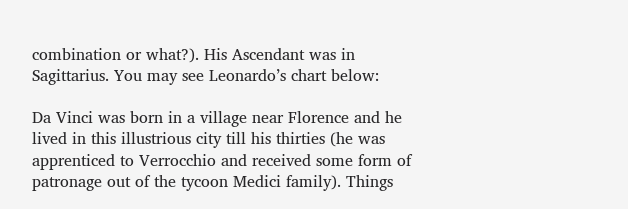combination or what?). His Ascendant was in Sagittarius. You may see Leonardo’s chart below:

Da Vinci was born in a village near Florence and he lived in this illustrious city till his thirties (he was apprenticed to Verrocchio and received some form of patronage out of the tycoon Medici family). Things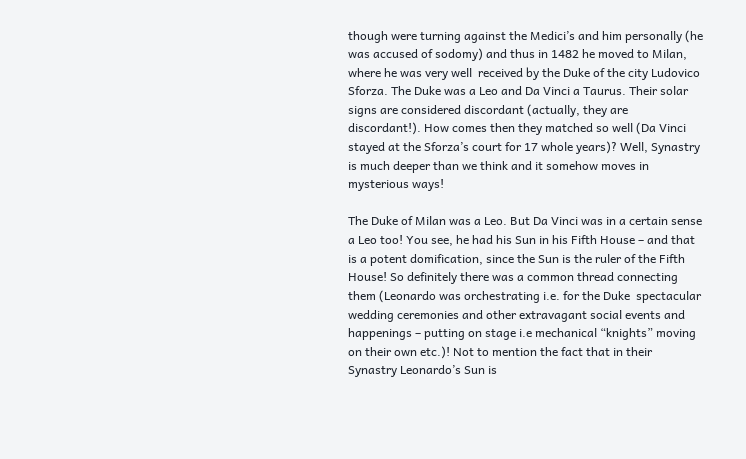though were turning against the Medici’s and him personally (he was accused of sodomy) and thus in 1482 he moved to Milan, where he was very well  received by the Duke of the city Ludovico Sforza. The Duke was a Leo and Da Vinci a Taurus. Their solar signs are considered discordant (actually, they are discordant!). How comes then they matched so well (Da Vinci stayed at the Sforza’s court for 17 whole years)? Well, Synastry is much deeper than we think and it somehow moves in mysterious ways!

The Duke of Milan was a Leo. But Da Vinci was in a certain sense a Leo too! You see, he had his Sun in his Fifth House – and that is a potent domification, since the Sun is the ruler of the Fifth House! So definitely there was a common thread connecting them (Leonardo was orchestrating i.e. for the Duke  spectacular wedding ceremonies and other extravagant social events and happenings – putting on stage i.e mechanical “knights” moving on their own etc.)! Not to mention the fact that in their Synastry Leonardo’s Sun is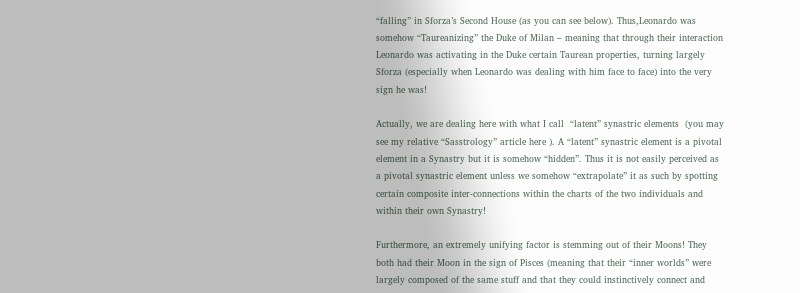“falling” in Sforza’s Second House (as you can see below). Thus,Leonardo was somehow “Taureanizing” the Duke of Milan – meaning that through their interaction Leonardo was activating in the Duke certain Taurean properties, turning largely Sforza (especially when Leonardo was dealing with him face to face) into the very sign he was!

Actually, we are dealing here with what I call  “latent” synastric elements  (you may see my relative “Sasstrology” article here ). A “latent” synastric element is a pivotal element in a Synastry but it is somehow “hidden”. Thus it is not easily perceived as a pivotal synastric element unless we somehow “extrapolate” it as such by spotting certain composite inter-connections within the charts of the two individuals and within their own Synastry!

Furthermore, an extremely unifying factor is stemming out of their Moons! They both had their Moon in the sign of Pisces (meaning that their “inner worlds” were largely composed of the same stuff and that they could instinctively connect and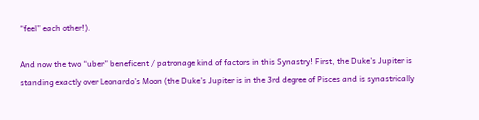“feel” each other!).

And now the two “uber” beneficent / patronage kind of factors in this Synastry! First, the Duke’s Jupiter is standing exactly over Leonardo’s Moon (the Duke’s Jupiter is in the 3rd degree of Pisces and is synastrically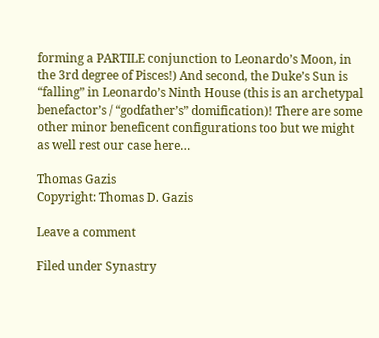forming a PARTILE conjunction to Leonardo’s Moon, in the 3rd degree of Pisces!) And second, the Duke’s Sun is “falling” in Leonardo’s Ninth House (this is an archetypal benefactor’s / “godfather’s” domification)! There are some other minor beneficent configurations too but we might as well rest our case here…

Thomas Gazis
Copyright: Thomas D. Gazis

Leave a comment

Filed under Synastry